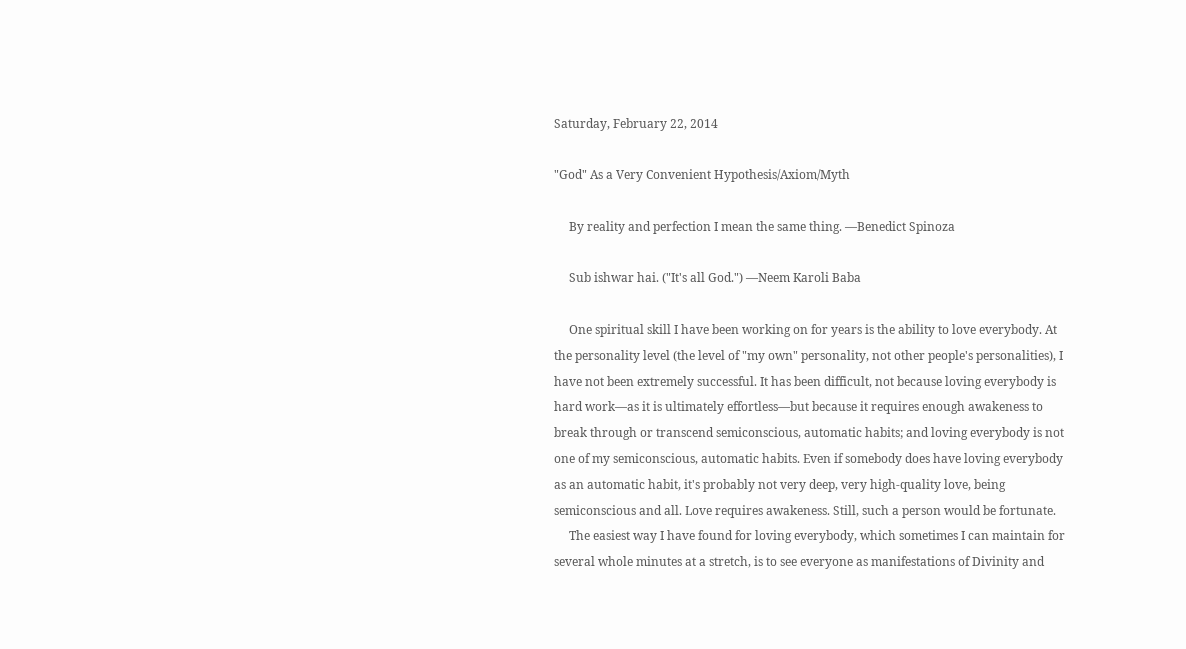Saturday, February 22, 2014

"God" As a Very Convenient Hypothesis/Axiom/Myth

     By reality and perfection I mean the same thing. —Benedict Spinoza

     Sub ishwar hai. ("It's all God.") —Neem Karoli Baba

     One spiritual skill I have been working on for years is the ability to love everybody. At the personality level (the level of "my own" personality, not other people's personalities), I have not been extremely successful. It has been difficult, not because loving everybody is hard work—as it is ultimately effortless—but because it requires enough awakeness to break through or transcend semiconscious, automatic habits; and loving everybody is not one of my semiconscious, automatic habits. Even if somebody does have loving everybody as an automatic habit, it's probably not very deep, very high-quality love, being semiconscious and all. Love requires awakeness. Still, such a person would be fortunate.
     The easiest way I have found for loving everybody, which sometimes I can maintain for several whole minutes at a stretch, is to see everyone as manifestations of Divinity and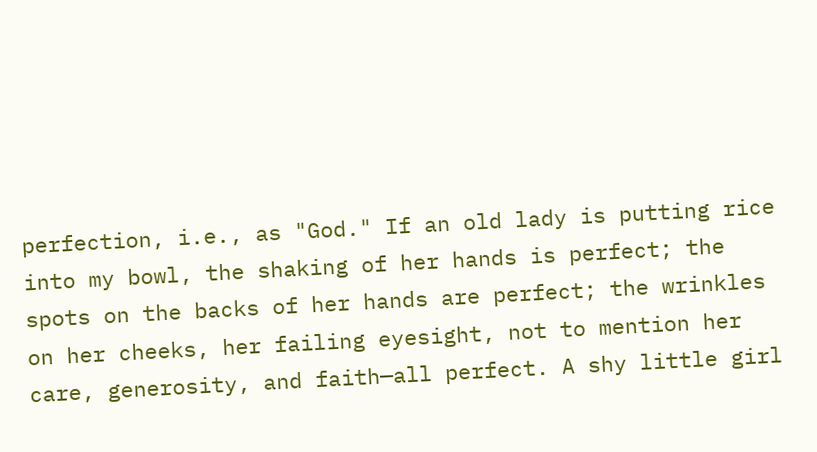perfection, i.e., as "God." If an old lady is putting rice into my bowl, the shaking of her hands is perfect; the spots on the backs of her hands are perfect; the wrinkles on her cheeks, her failing eyesight, not to mention her care, generosity, and faith—all perfect. A shy little girl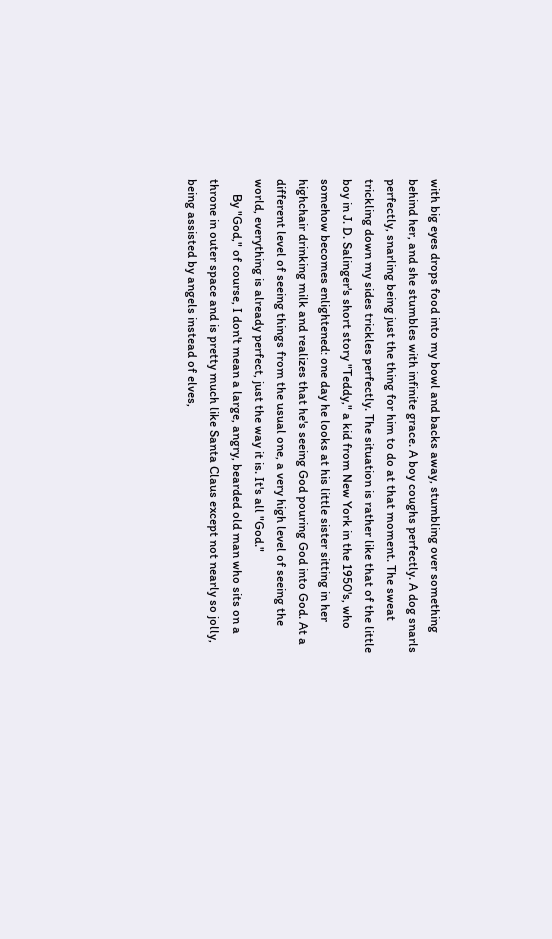with big eyes drops food into my bowl and backs away, stumbling over something behind her, and she stumbles with infinite grace. A boy coughs perfectly. A dog snarls perfectly, snarling being just the thing for him to do at that moment. The sweat trickling down my sides trickles perfectly. The situation is rather like that of the little boy in J. D. Salinger's short story "Teddy," a kid from New York in the 1950's, who somehow becomes enlightened: one day he looks at his little sister sitting in her highchair drinking milk and realizes that he's seeing God pouring God into God. At a different level of seeing things from the usual one, a very high level of seeing the world, everything is already perfect, just the way it is. It's all "God."
     By "God," of course, I don't mean a large, angry, bearded old man who sits on a throne in outer space and is pretty much like Santa Claus except not nearly so jolly, being assisted by angels instead of elves,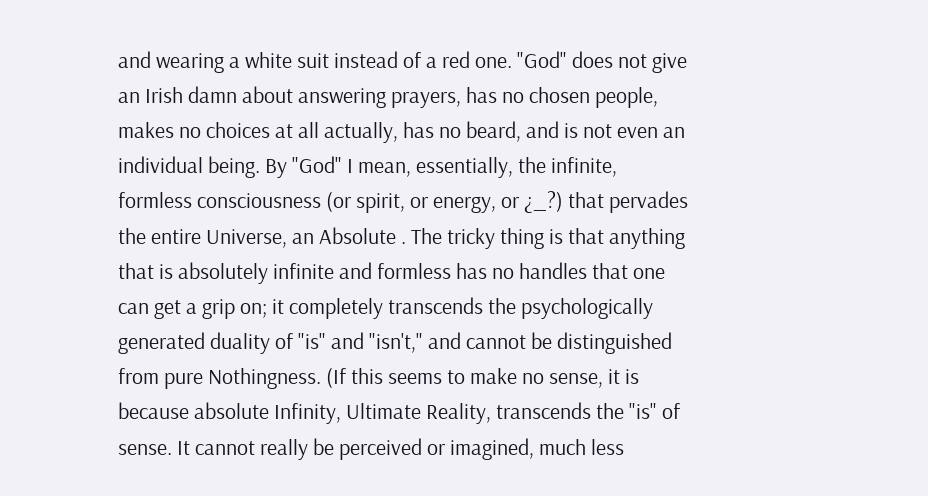and wearing a white suit instead of a red one. "God" does not give an Irish damn about answering prayers, has no chosen people, makes no choices at all actually, has no beard, and is not even an individual being. By "God" I mean, essentially, the infinite, formless consciousness (or spirit, or energy, or ¿_?) that pervades the entire Universe, an Absolute . The tricky thing is that anything that is absolutely infinite and formless has no handles that one can get a grip on; it completely transcends the psychologically generated duality of "is" and "isn't," and cannot be distinguished from pure Nothingness. (If this seems to make no sense, it is because absolute Infinity, Ultimate Reality, transcends the "is" of sense. It cannot really be perceived or imagined, much less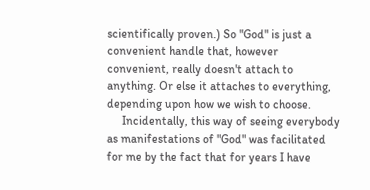scientifically proven.) So "God" is just a convenient handle that, however convenient, really doesn't attach to anything. Or else it attaches to everything, depending upon how we wish to choose.
     Incidentally, this way of seeing everybody as manifestations of "God" was facilitated for me by the fact that for years I have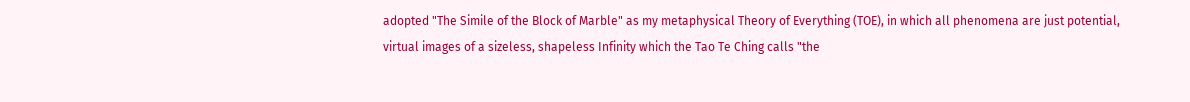adopted "The Simile of the Block of Marble" as my metaphysical Theory of Everything (TOE), in which all phenomena are just potential, virtual images of a sizeless, shapeless Infinity which the Tao Te Ching calls "the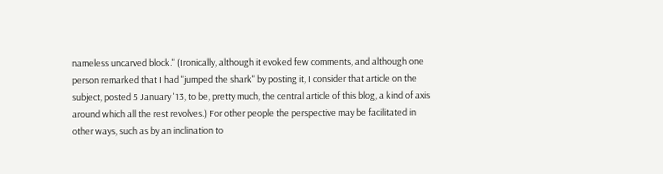nameless uncarved block." (Ironically, although it evoked few comments, and although one person remarked that I had "jumped the shark" by posting it, I consider that article on the subject, posted 5 January '13, to be, pretty much, the central article of this blog, a kind of axis around which all the rest revolves.) For other people the perspective may be facilitated in other ways, such as by an inclination to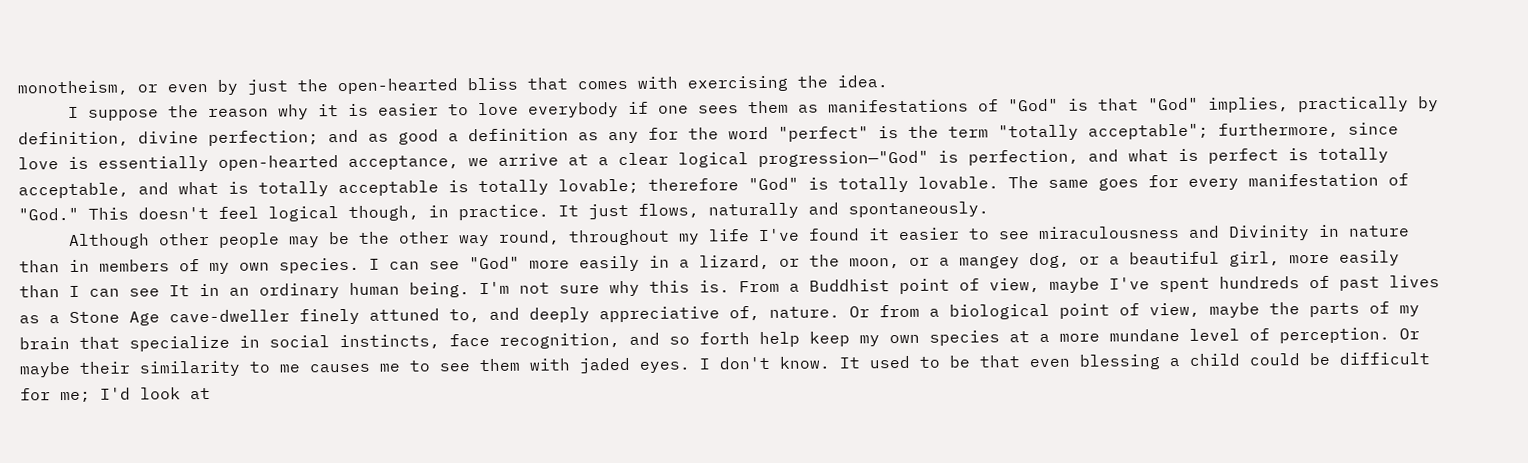monotheism, or even by just the open-hearted bliss that comes with exercising the idea.
     I suppose the reason why it is easier to love everybody if one sees them as manifestations of "God" is that "God" implies, practically by definition, divine perfection; and as good a definition as any for the word "perfect" is the term "totally acceptable"; furthermore, since love is essentially open-hearted acceptance, we arrive at a clear logical progression—"God" is perfection, and what is perfect is totally acceptable, and what is totally acceptable is totally lovable; therefore "God" is totally lovable. The same goes for every manifestation of "God." This doesn't feel logical though, in practice. It just flows, naturally and spontaneously.
     Although other people may be the other way round, throughout my life I've found it easier to see miraculousness and Divinity in nature than in members of my own species. I can see "God" more easily in a lizard, or the moon, or a mangey dog, or a beautiful girl, more easily than I can see It in an ordinary human being. I'm not sure why this is. From a Buddhist point of view, maybe I've spent hundreds of past lives as a Stone Age cave-dweller finely attuned to, and deeply appreciative of, nature. Or from a biological point of view, maybe the parts of my brain that specialize in social instincts, face recognition, and so forth help keep my own species at a more mundane level of perception. Or maybe their similarity to me causes me to see them with jaded eyes. I don't know. It used to be that even blessing a child could be difficult for me; I'd look at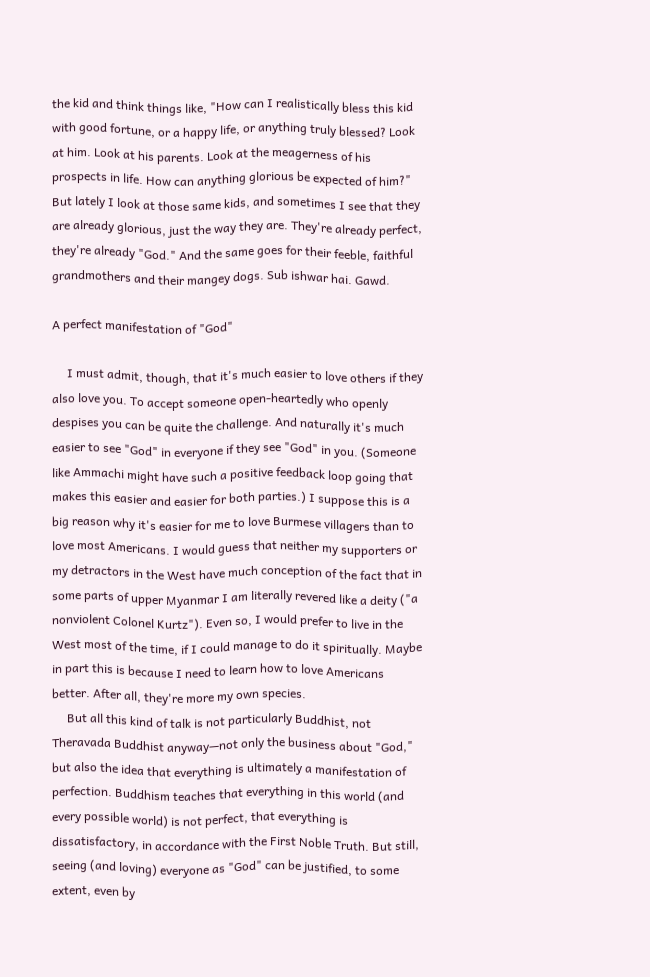the kid and think things like, "How can I realistically bless this kid with good fortune, or a happy life, or anything truly blessed? Look at him. Look at his parents. Look at the meagerness of his prospects in life. How can anything glorious be expected of him?" But lately I look at those same kids, and sometimes I see that they are already glorious, just the way they are. They're already perfect, they're already "God." And the same goes for their feeble, faithful grandmothers and their mangey dogs. Sub ishwar hai. Gawd.

A perfect manifestation of "God"

     I must admit, though, that it's much easier to love others if they also love you. To accept someone open-heartedly who openly despises you can be quite the challenge. And naturally it's much easier to see "God" in everyone if they see "God" in you. (Someone like Ammachi might have such a positive feedback loop going that makes this easier and easier for both parties.) I suppose this is a big reason why it's easier for me to love Burmese villagers than to love most Americans. I would guess that neither my supporters or my detractors in the West have much conception of the fact that in some parts of upper Myanmar I am literally revered like a deity ("a nonviolent Colonel Kurtz"). Even so, I would prefer to live in the West most of the time, if I could manage to do it spiritually. Maybe in part this is because I need to learn how to love Americans better. After all, they're more my own species.
     But all this kind of talk is not particularly Buddhist, not Theravada Buddhist anyway—not only the business about "God," but also the idea that everything is ultimately a manifestation of perfection. Buddhism teaches that everything in this world (and every possible world) is not perfect, that everything is dissatisfactory, in accordance with the First Noble Truth. But still, seeing (and loving) everyone as "God" can be justified, to some extent, even by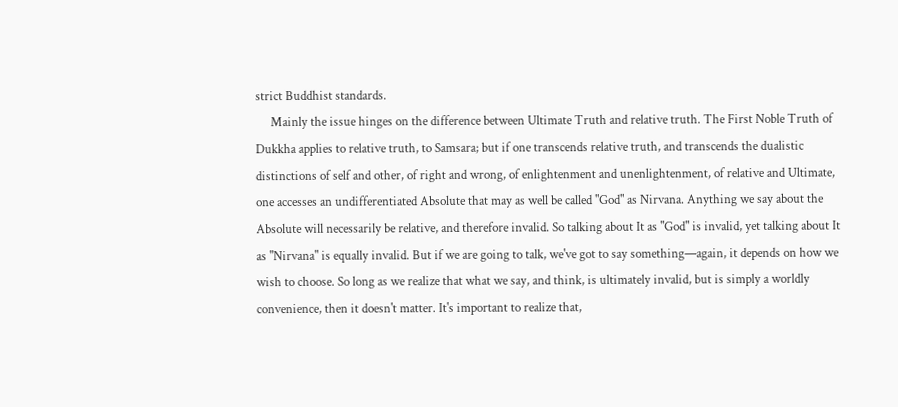strict Buddhist standards.
     Mainly the issue hinges on the difference between Ultimate Truth and relative truth. The First Noble Truth of Dukkha applies to relative truth, to Samsara; but if one transcends relative truth, and transcends the dualistic distinctions of self and other, of right and wrong, of enlightenment and unenlightenment, of relative and Ultimate, one accesses an undifferentiated Absolute that may as well be called "God" as Nirvana. Anything we say about the Absolute will necessarily be relative, and therefore invalid. So talking about It as "God" is invalid, yet talking about It as "Nirvana" is equally invalid. But if we are going to talk, we've got to say something—again, it depends on how we wish to choose. So long as we realize that what we say, and think, is ultimately invalid, but is simply a worldly convenience, then it doesn't matter. It's important to realize that,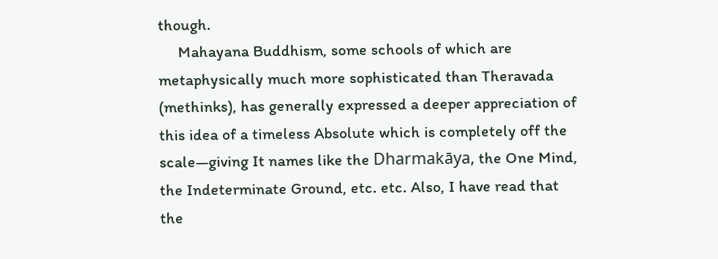though.
     Mahayana Buddhism, some schools of which are metaphysically much more sophisticated than Theravada (methinks), has generally expressed a deeper appreciation of this idea of a timeless Absolute which is completely off the scale—giving It names like the Dharmakāya, the One Mind, the Indeterminate Ground, etc. etc. Also, I have read that the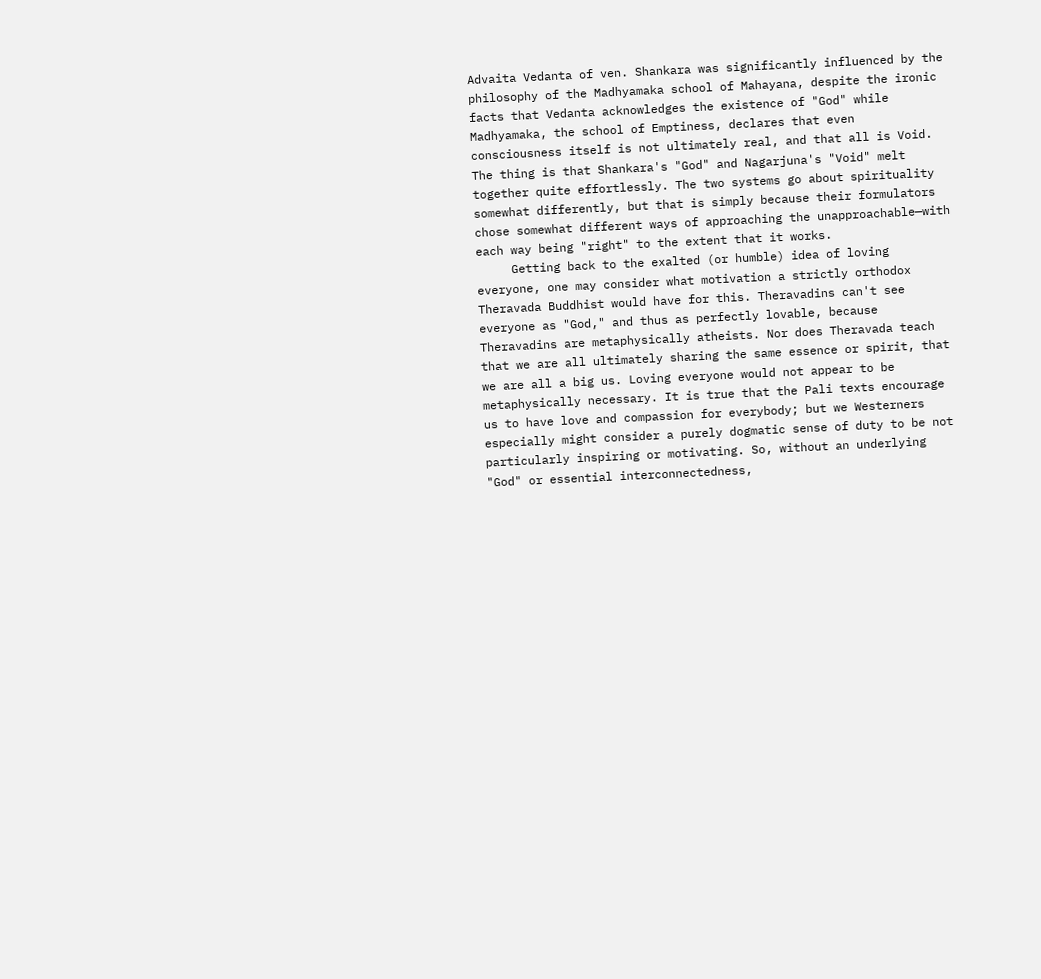Advaita Vedanta of ven. Shankara was significantly influenced by the philosophy of the Madhyamaka school of Mahayana, despite the ironic facts that Vedanta acknowledges the existence of "God" while Madhyamaka, the school of Emptiness, declares that even consciousness itself is not ultimately real, and that all is Void. The thing is that Shankara's "God" and Nagarjuna's "Void" melt together quite effortlessly. The two systems go about spirituality somewhat differently, but that is simply because their formulators chose somewhat different ways of approaching the unapproachable—with each way being "right" to the extent that it works.
     Getting back to the exalted (or humble) idea of loving everyone, one may consider what motivation a strictly orthodox Theravada Buddhist would have for this. Theravadins can't see everyone as "God," and thus as perfectly lovable, because Theravadins are metaphysically atheists. Nor does Theravada teach that we are all ultimately sharing the same essence or spirit, that we are all a big us. Loving everyone would not appear to be metaphysically necessary. It is true that the Pali texts encourage us to have love and compassion for everybody; but we Westerners especially might consider a purely dogmatic sense of duty to be not particularly inspiring or motivating. So, without an underlying "God" or essential interconnectedness,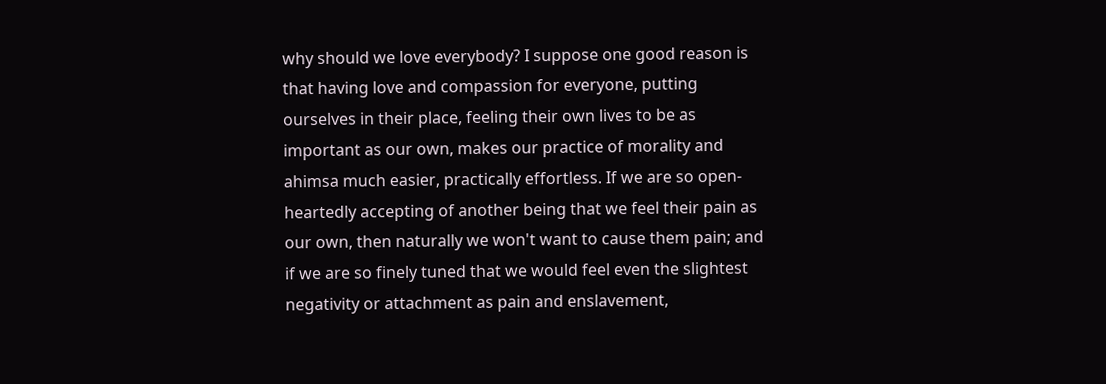why should we love everybody? I suppose one good reason is that having love and compassion for everyone, putting ourselves in their place, feeling their own lives to be as important as our own, makes our practice of morality and ahimsa much easier, practically effortless. If we are so open-heartedly accepting of another being that we feel their pain as our own, then naturally we won't want to cause them pain; and if we are so finely tuned that we would feel even the slightest negativity or attachment as pain and enslavement,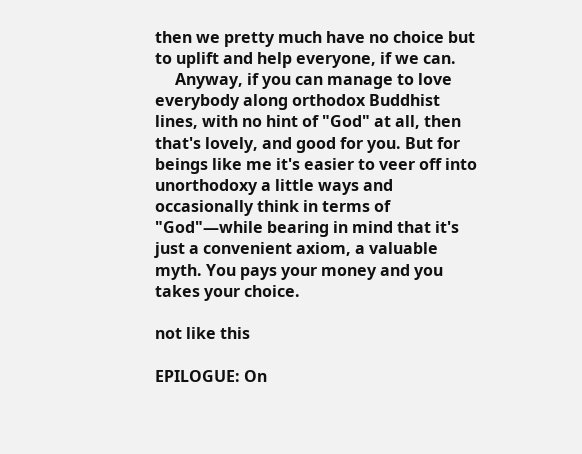then we pretty much have no choice but to uplift and help everyone, if we can.
     Anyway, if you can manage to love everybody along orthodox Buddhist lines, with no hint of "God" at all, then that's lovely, and good for you. But for beings like me it's easier to veer off into unorthodoxy a little ways and occasionally think in terms of "God"—while bearing in mind that it's just a convenient axiom, a valuable myth. You pays your money and you takes your choice.

not like this

EPILOGUE: On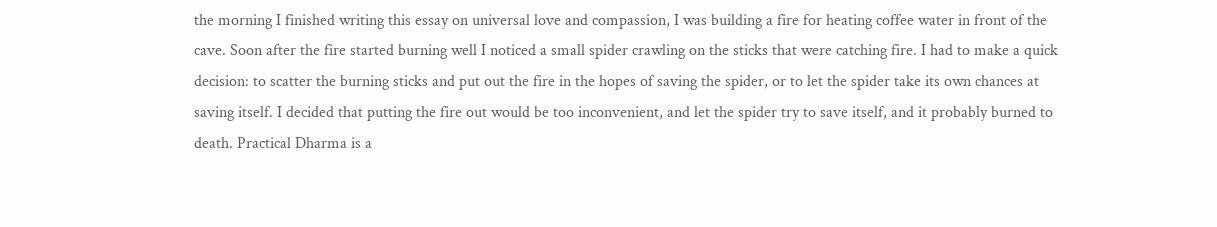the morning I finished writing this essay on universal love and compassion, I was building a fire for heating coffee water in front of the cave. Soon after the fire started burning well I noticed a small spider crawling on the sticks that were catching fire. I had to make a quick decision: to scatter the burning sticks and put out the fire in the hopes of saving the spider, or to let the spider take its own chances at saving itself. I decided that putting the fire out would be too inconvenient, and let the spider try to save itself, and it probably burned to death. Practical Dharma is a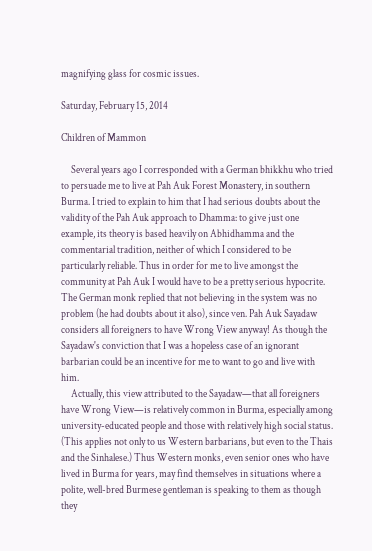magnifying glass for cosmic issues.

Saturday, February 15, 2014

Children of Mammon

     Several years ago I corresponded with a German bhikkhu who tried to persuade me to live at Pah Auk Forest Monastery, in southern Burma. I tried to explain to him that I had serious doubts about the validity of the Pah Auk approach to Dhamma: to give just one example, its theory is based heavily on Abhidhamma and the commentarial tradition, neither of which I considered to be particularly reliable. Thus in order for me to live amongst the community at Pah Auk I would have to be a pretty serious hypocrite. The German monk replied that not believing in the system was no problem (he had doubts about it also), since ven. Pah Auk Sayadaw considers all foreigners to have Wrong View anyway! As though the Sayadaw's conviction that I was a hopeless case of an ignorant barbarian could be an incentive for me to want to go and live with him.
     Actually, this view attributed to the Sayadaw—that all foreigners have Wrong View—is relatively common in Burma, especially among university-educated people and those with relatively high social status. (This applies not only to us Western barbarians, but even to the Thais and the Sinhalese.) Thus Western monks, even senior ones who have lived in Burma for years, may find themselves in situations where a polite, well-bred Burmese gentleman is speaking to them as though they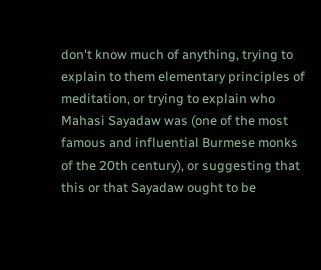don't know much of anything, trying to explain to them elementary principles of meditation, or trying to explain who Mahasi Sayadaw was (one of the most famous and influential Burmese monks of the 20th century), or suggesting that this or that Sayadaw ought to be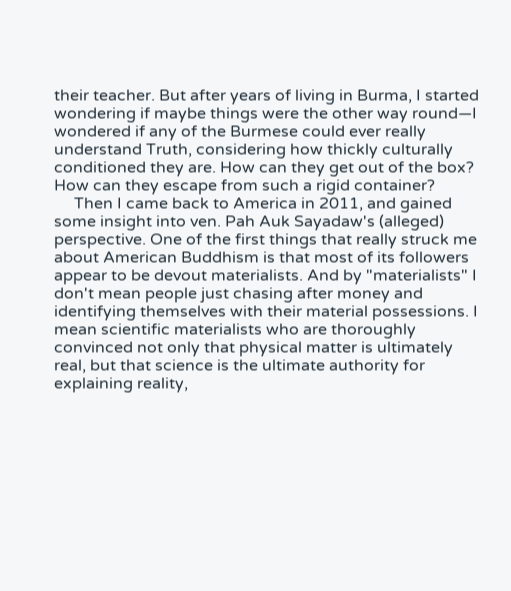their teacher. But after years of living in Burma, I started wondering if maybe things were the other way round—I wondered if any of the Burmese could ever really understand Truth, considering how thickly culturally conditioned they are. How can they get out of the box? How can they escape from such a rigid container?
     Then I came back to America in 2011, and gained some insight into ven. Pah Auk Sayadaw's (alleged) perspective. One of the first things that really struck me about American Buddhism is that most of its followers appear to be devout materialists. And by "materialists" I don't mean people just chasing after money and identifying themselves with their material possessions. I mean scientific materialists who are thoroughly convinced not only that physical matter is ultimately real, but that science is the ultimate authority for explaining reality,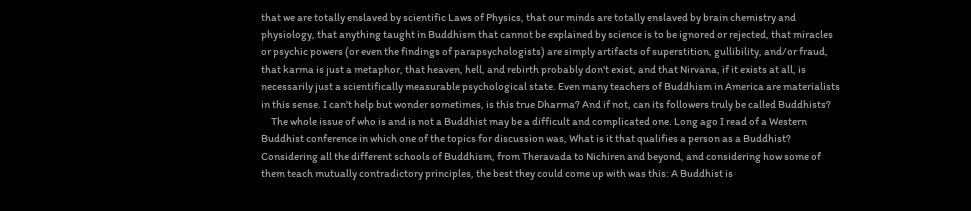that we are totally enslaved by scientific Laws of Physics, that our minds are totally enslaved by brain chemistry and physiology, that anything taught in Buddhism that cannot be explained by science is to be ignored or rejected, that miracles or psychic powers (or even the findings of parapsychologists) are simply artifacts of superstition, gullibility, and/or fraud, that karma is just a metaphor, that heaven, hell, and rebirth probably don't exist, and that Nirvana, if it exists at all, is necessarily just a scientifically measurable psychological state. Even many teachers of Buddhism in America are materialists in this sense. I can't help but wonder sometimes, is this true Dharma? And if not, can its followers truly be called Buddhists?
     The whole issue of who is and is not a Buddhist may be a difficult and complicated one. Long ago I read of a Western Buddhist conference in which one of the topics for discussion was, What is it that qualifies a person as a Buddhist? Considering all the different schools of Buddhism, from Theravada to Nichiren and beyond, and considering how some of them teach mutually contradictory principles, the best they could come up with was this: A Buddhist is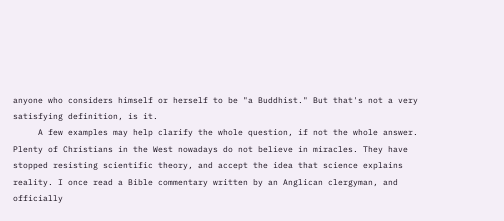anyone who considers himself or herself to be "a Buddhist." But that's not a very satisfying definition, is it.
     A few examples may help clarify the whole question, if not the whole answer. Plenty of Christians in the West nowadays do not believe in miracles. They have stopped resisting scientific theory, and accept the idea that science explains reality. I once read a Bible commentary written by an Anglican clergyman, and officially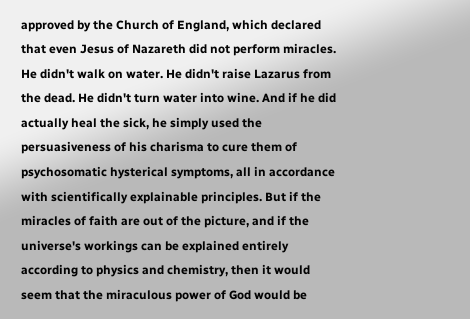approved by the Church of England, which declared that even Jesus of Nazareth did not perform miracles. He didn't walk on water. He didn't raise Lazarus from the dead. He didn't turn water into wine. And if he did actually heal the sick, he simply used the persuasiveness of his charisma to cure them of psychosomatic hysterical symptoms, all in accordance with scientifically explainable principles. But if the miracles of faith are out of the picture, and if the universe's workings can be explained entirely according to physics and chemistry, then it would seem that the miraculous power of God would be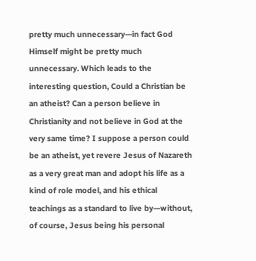pretty much unnecessary—in fact God Himself might be pretty much unnecessary. Which leads to the interesting question, Could a Christian be an atheist? Can a person believe in Christianity and not believe in God at the very same time? I suppose a person could be an atheist, yet revere Jesus of Nazareth as a very great man and adopt his life as a kind of role model, and his ethical teachings as a standard to live by—without, of course, Jesus being his personal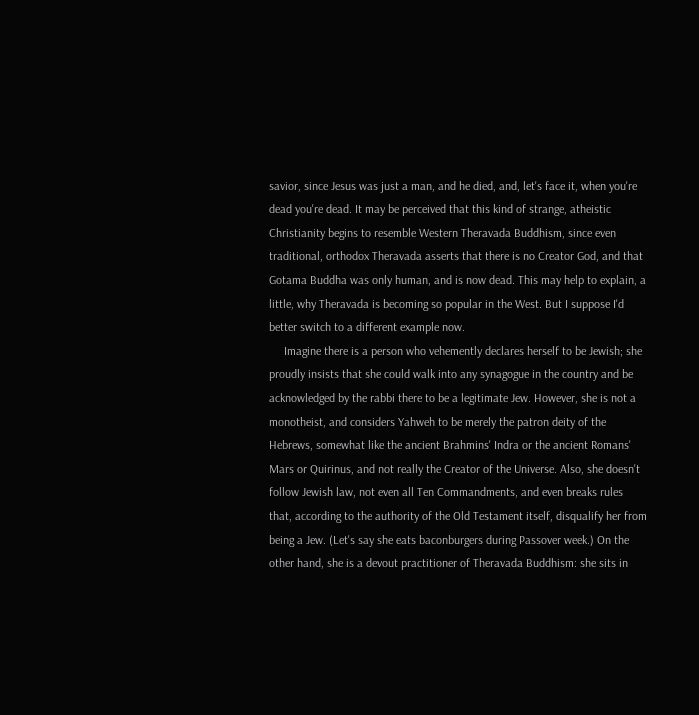savior, since Jesus was just a man, and he died, and, let's face it, when you're dead you're dead. It may be perceived that this kind of strange, atheistic Christianity begins to resemble Western Theravada Buddhism, since even traditional, orthodox Theravada asserts that there is no Creator God, and that Gotama Buddha was only human, and is now dead. This may help to explain, a little, why Theravada is becoming so popular in the West. But I suppose I'd better switch to a different example now.
     Imagine there is a person who vehemently declares herself to be Jewish; she proudly insists that she could walk into any synagogue in the country and be acknowledged by the rabbi there to be a legitimate Jew. However, she is not a monotheist, and considers Yahweh to be merely the patron deity of the Hebrews, somewhat like the ancient Brahmins' Indra or the ancient Romans' Mars or Quirinus, and not really the Creator of the Universe. Also, she doesn't follow Jewish law, not even all Ten Commandments, and even breaks rules that, according to the authority of the Old Testament itself, disqualify her from being a Jew. (Let's say she eats baconburgers during Passover week.) On the other hand, she is a devout practitioner of Theravada Buddhism: she sits in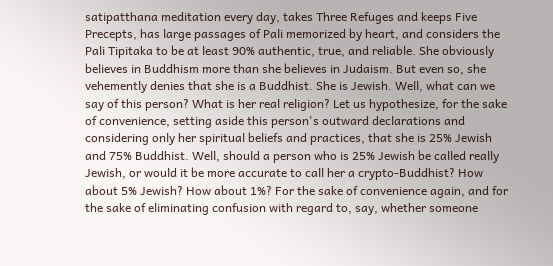satipatthana meditation every day, takes Three Refuges and keeps Five Precepts, has large passages of Pali memorized by heart, and considers the Pali Tipitaka to be at least 90% authentic, true, and reliable. She obviously believes in Buddhism more than she believes in Judaism. But even so, she vehemently denies that she is a Buddhist. She is Jewish. Well, what can we say of this person? What is her real religion? Let us hypothesize, for the sake of convenience, setting aside this person's outward declarations and considering only her spiritual beliefs and practices, that she is 25% Jewish and 75% Buddhist. Well, should a person who is 25% Jewish be called really Jewish, or would it be more accurate to call her a crypto-Buddhist? How about 5% Jewish? How about 1%? For the sake of convenience again, and for the sake of eliminating confusion with regard to, say, whether someone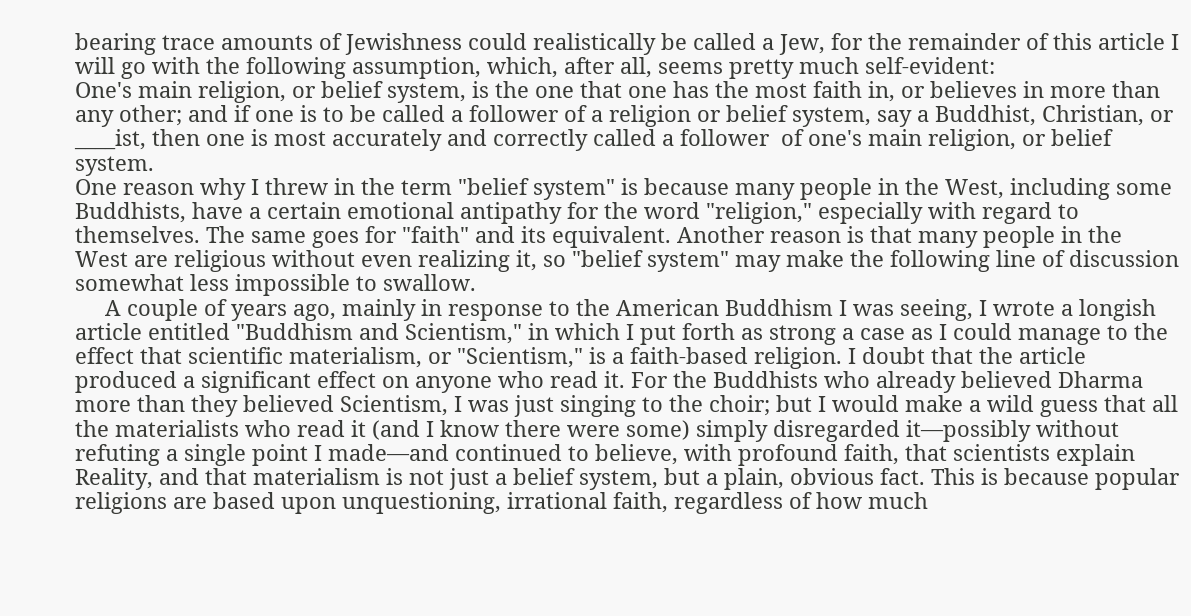bearing trace amounts of Jewishness could realistically be called a Jew, for the remainder of this article I will go with the following assumption, which, after all, seems pretty much self-evident:
One's main religion, or belief system, is the one that one has the most faith in, or believes in more than any other; and if one is to be called a follower of a religion or belief system, say a Buddhist, Christian, or ____ist, then one is most accurately and correctly called a follower  of one's main religion, or belief system.
One reason why I threw in the term "belief system" is because many people in the West, including some Buddhists, have a certain emotional antipathy for the word "religion," especially with regard to themselves. The same goes for "faith" and its equivalent. Another reason is that many people in the West are religious without even realizing it, so "belief system" may make the following line of discussion somewhat less impossible to swallow.
     A couple of years ago, mainly in response to the American Buddhism I was seeing, I wrote a longish article entitled "Buddhism and Scientism," in which I put forth as strong a case as I could manage to the effect that scientific materialism, or "Scientism," is a faith-based religion. I doubt that the article produced a significant effect on anyone who read it. For the Buddhists who already believed Dharma more than they believed Scientism, I was just singing to the choir; but I would make a wild guess that all the materialists who read it (and I know there were some) simply disregarded it—possibly without refuting a single point I made—and continued to believe, with profound faith, that scientists explain Reality, and that materialism is not just a belief system, but a plain, obvious fact. This is because popular religions are based upon unquestioning, irrational faith, regardless of how much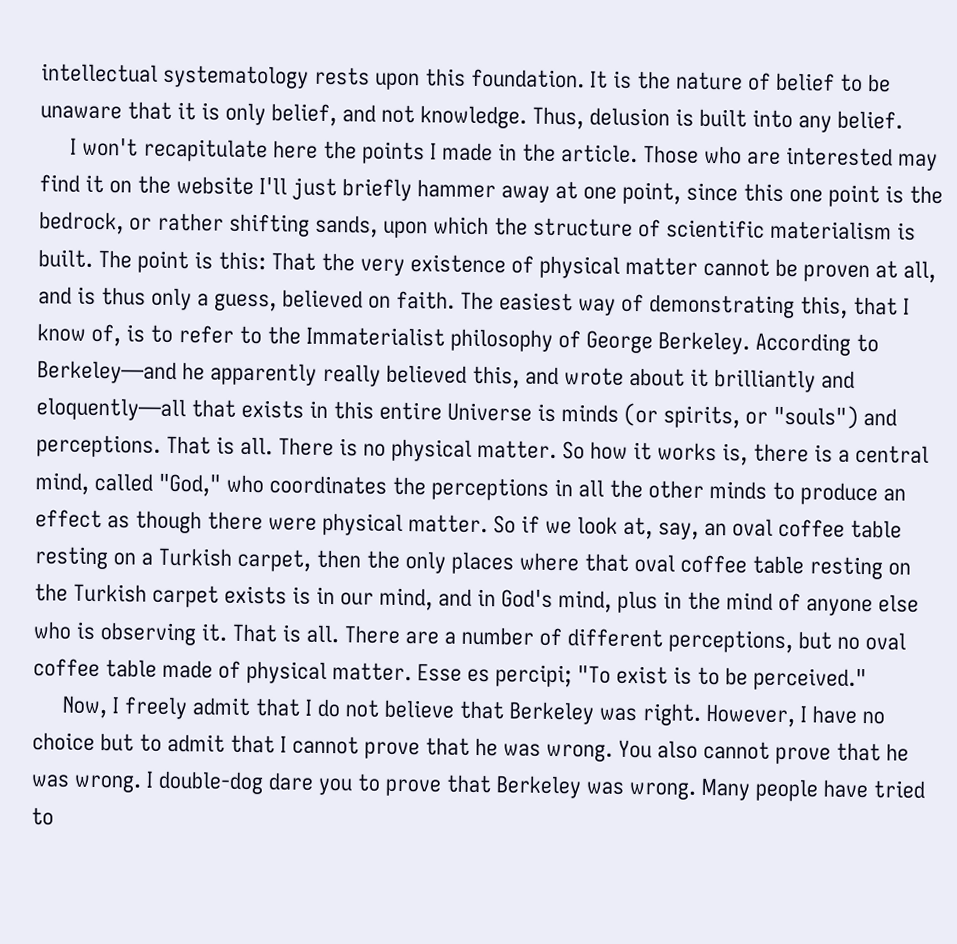intellectual systematology rests upon this foundation. It is the nature of belief to be unaware that it is only belief, and not knowledge. Thus, delusion is built into any belief.
     I won't recapitulate here the points I made in the article. Those who are interested may find it on the website I'll just briefly hammer away at one point, since this one point is the bedrock, or rather shifting sands, upon which the structure of scientific materialism is built. The point is this: That the very existence of physical matter cannot be proven at all, and is thus only a guess, believed on faith. The easiest way of demonstrating this, that I know of, is to refer to the Immaterialist philosophy of George Berkeley. According to Berkeley—and he apparently really believed this, and wrote about it brilliantly and eloquently—all that exists in this entire Universe is minds (or spirits, or "souls") and perceptions. That is all. There is no physical matter. So how it works is, there is a central mind, called "God," who coordinates the perceptions in all the other minds to produce an effect as though there were physical matter. So if we look at, say, an oval coffee table resting on a Turkish carpet, then the only places where that oval coffee table resting on the Turkish carpet exists is in our mind, and in God's mind, plus in the mind of anyone else who is observing it. That is all. There are a number of different perceptions, but no oval coffee table made of physical matter. Esse es percipi; "To exist is to be perceived."
     Now, I freely admit that I do not believe that Berkeley was right. However, I have no choice but to admit that I cannot prove that he was wrong. You also cannot prove that he was wrong. I double-dog dare you to prove that Berkeley was wrong. Many people have tried to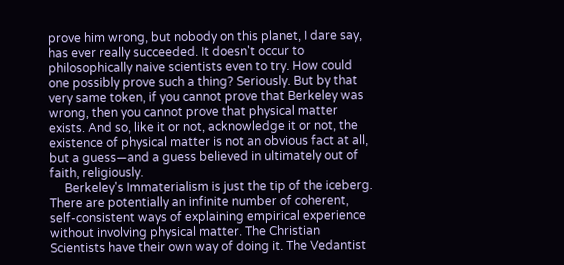prove him wrong, but nobody on this planet, I dare say, has ever really succeeded. It doesn't occur to philosophically naive scientists even to try. How could one possibly prove such a thing? Seriously. But by that very same token, if you cannot prove that Berkeley was wrong, then you cannot prove that physical matter exists. And so, like it or not, acknowledge it or not, the existence of physical matter is not an obvious fact at all, but a guess—and a guess believed in ultimately out of faith, religiously.
     Berkeley's Immaterialism is just the tip of the iceberg. There are potentially an infinite number of coherent, self-consistent ways of explaining empirical experience without involving physical matter. The Christian Scientists have their own way of doing it. The Vedantist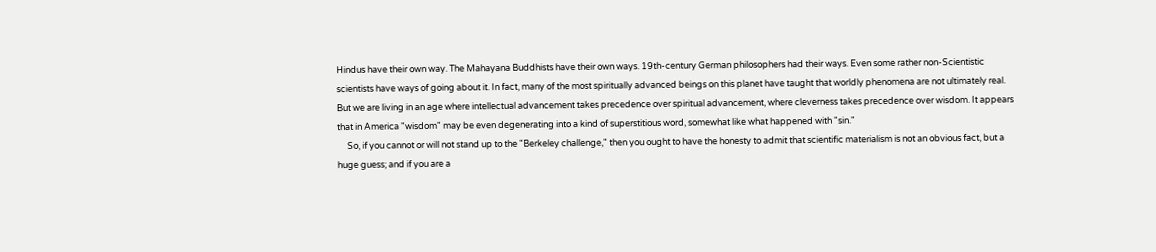Hindus have their own way. The Mahayana Buddhists have their own ways. 19th-century German philosophers had their ways. Even some rather non-Scientistic scientists have ways of going about it. In fact, many of the most spiritually advanced beings on this planet have taught that worldly phenomena are not ultimately real. But we are living in an age where intellectual advancement takes precedence over spiritual advancement, where cleverness takes precedence over wisdom. It appears that in America "wisdom" may be even degenerating into a kind of superstitious word, somewhat like what happened with "sin."
     So, if you cannot or will not stand up to the "Berkeley challenge," then you ought to have the honesty to admit that scientific materialism is not an obvious fact, but a huge guess; and if you are a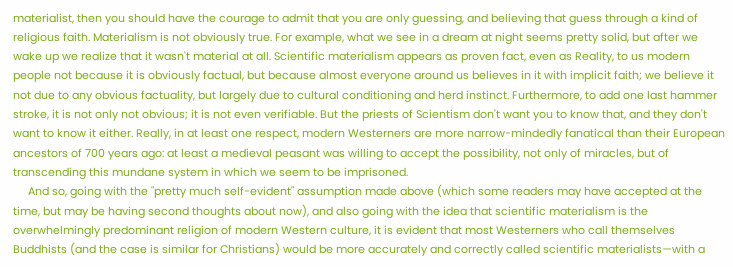materialist, then you should have the courage to admit that you are only guessing, and believing that guess through a kind of religious faith. Materialism is not obviously true. For example, what we see in a dream at night seems pretty solid, but after we wake up we realize that it wasn't material at all. Scientific materialism appears as proven fact, even as Reality, to us modern people not because it is obviously factual, but because almost everyone around us believes in it with implicit faith; we believe it not due to any obvious factuality, but largely due to cultural conditioning and herd instinct. Furthermore, to add one last hammer stroke, it is not only not obvious; it is not even verifiable. But the priests of Scientism don't want you to know that, and they don't want to know it either. Really, in at least one respect, modern Westerners are more narrow-mindedly fanatical than their European ancestors of 700 years ago: at least a medieval peasant was willing to accept the possibility, not only of miracles, but of transcending this mundane system in which we seem to be imprisoned.
     And so, going with the "pretty much self-evident" assumption made above (which some readers may have accepted at the time, but may be having second thoughts about now), and also going with the idea that scientific materialism is the overwhelmingly predominant religion of modern Western culture, it is evident that most Westerners who call themselves Buddhists (and the case is similar for Christians) would be more accurately and correctly called scientific materialists—with a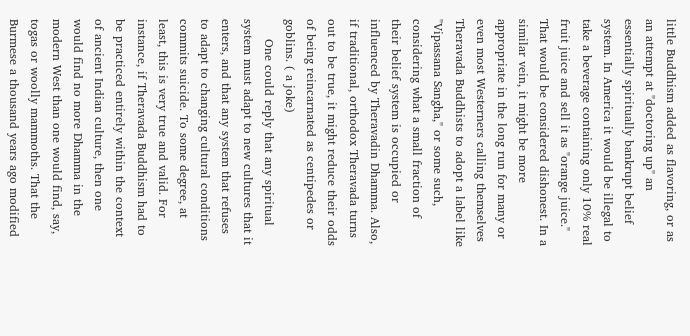little Buddhism added as flavoring, or as an attempt at "doctoring up" an essentially spiritually bankrupt belief system. In America it would be illegal to take a beverage containing only 10% real fruit juice and sell it as "orange juice." That would be considered dishonest. In a similar vein, it might be more appropriate in the long run for many or even most Westerners calling themselves Theravada Buddhists to adopt a label like "Vipassana Sangha," or some such, considering what a small fraction of their belief system is occupied or influenced by Theravadin Dhamma. Also, if traditional, orthodox Theravada turns out to be true, it might reduce their odds of being reincarnated as centipedes or goblins. ( a joke)
     One could reply that any spiritual system must adapt to new cultures that it enters, and that any system that refuses to adapt to changing cultural conditions commits suicide. To some degree, at least, this is very true and valid. For instance, if Theravada Buddhism had to be practiced entirely within the context of ancient Indian culture, then one would find no more Dhamma in the modern West than one would find, say, togas or woolly mammoths. That the Burmese a thousand years ago modified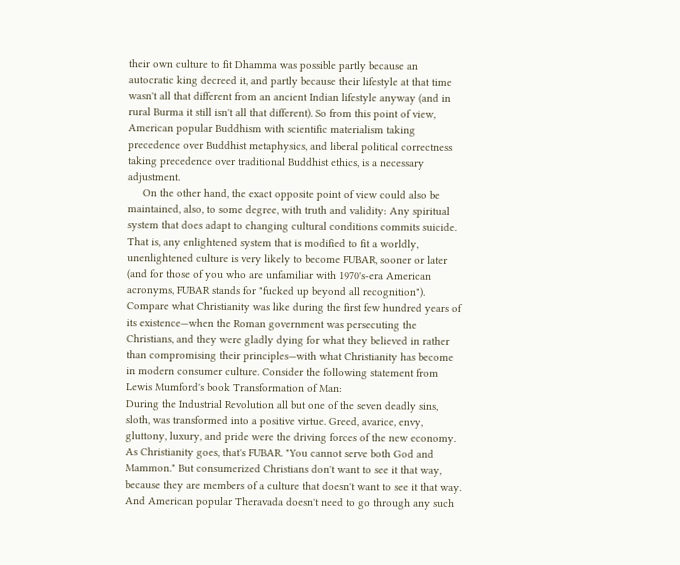their own culture to fit Dhamma was possible partly because an autocratic king decreed it, and partly because their lifestyle at that time wasn't all that different from an ancient Indian lifestyle anyway (and in rural Burma it still isn't all that different). So from this point of view, American popular Buddhism with scientific materialism taking precedence over Buddhist metaphysics, and liberal political correctness taking precedence over traditional Buddhist ethics, is a necessary adjustment.
     On the other hand, the exact opposite point of view could also be maintained, also, to some degree, with truth and validity: Any spiritual system that does adapt to changing cultural conditions commits suicide. That is, any enlightened system that is modified to fit a worldly, unenlightened culture is very likely to become FUBAR, sooner or later (and for those of you who are unfamiliar with 1970's-era American acronyms, FUBAR stands for "fucked up beyond all recognition"). Compare what Christianity was like during the first few hundred years of its existence—when the Roman government was persecuting the Christians, and they were gladly dying for what they believed in rather than compromising their principles—with what Christianity has become in modern consumer culture. Consider the following statement from Lewis Mumford's book Transformation of Man:
During the Industrial Revolution all but one of the seven deadly sins, sloth, was transformed into a positive virtue. Greed, avarice, envy, gluttony, luxury, and pride were the driving forces of the new economy.
As Christianity goes, that's FUBAR. "You cannot serve both God and Mammon." But consumerized Christians don't want to see it that way, because they are members of a culture that doesn't want to see it that way. And American popular Theravada doesn't need to go through any such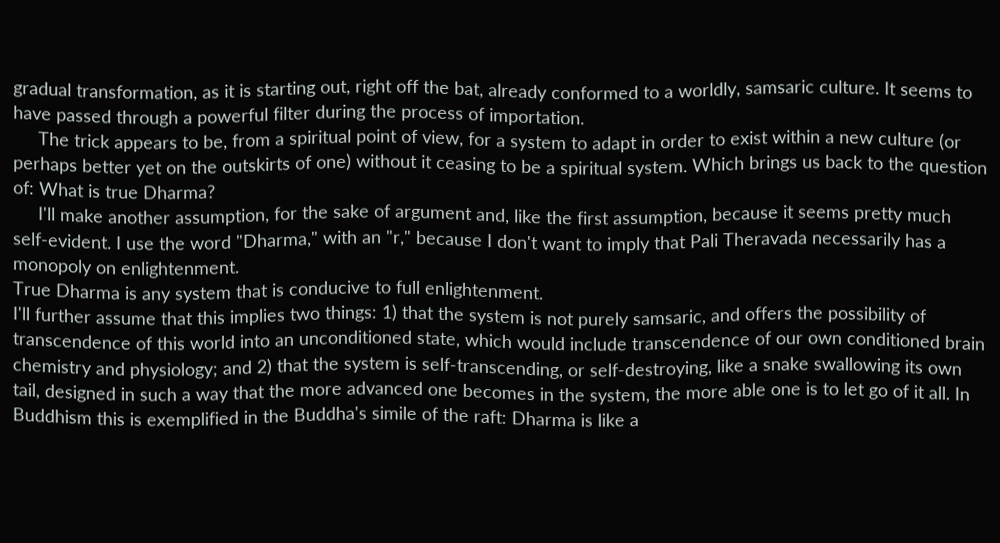gradual transformation, as it is starting out, right off the bat, already conformed to a worldly, samsaric culture. It seems to have passed through a powerful filter during the process of importation.
     The trick appears to be, from a spiritual point of view, for a system to adapt in order to exist within a new culture (or perhaps better yet on the outskirts of one) without it ceasing to be a spiritual system. Which brings us back to the question of: What is true Dharma?
     I'll make another assumption, for the sake of argument and, like the first assumption, because it seems pretty much self-evident. I use the word "Dharma," with an "r," because I don't want to imply that Pali Theravada necessarily has a monopoly on enlightenment.
True Dharma is any system that is conducive to full enlightenment.
I'll further assume that this implies two things: 1) that the system is not purely samsaric, and offers the possibility of transcendence of this world into an unconditioned state, which would include transcendence of our own conditioned brain chemistry and physiology; and 2) that the system is self-transcending, or self-destroying, like a snake swallowing its own tail, designed in such a way that the more advanced one becomes in the system, the more able one is to let go of it all. In Buddhism this is exemplified in the Buddha's simile of the raft: Dharma is like a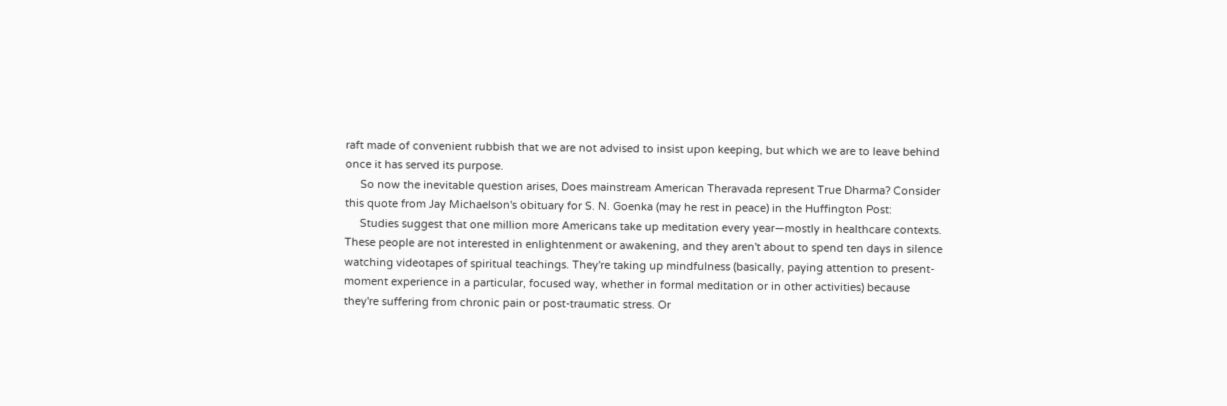raft made of convenient rubbish that we are not advised to insist upon keeping, but which we are to leave behind once it has served its purpose.
     So now the inevitable question arises, Does mainstream American Theravada represent True Dharma? Consider this quote from Jay Michaelson's obituary for S. N. Goenka (may he rest in peace) in the Huffington Post:
     Studies suggest that one million more Americans take up meditation every year—mostly in healthcare contexts. These people are not interested in enlightenment or awakening, and they aren't about to spend ten days in silence watching videotapes of spiritual teachings. They're taking up mindfulness (basically, paying attention to present-moment experience in a particular, focused way, whether in formal meditation or in other activities) because they're suffering from chronic pain or post-traumatic stress. Or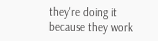they're doing it because they work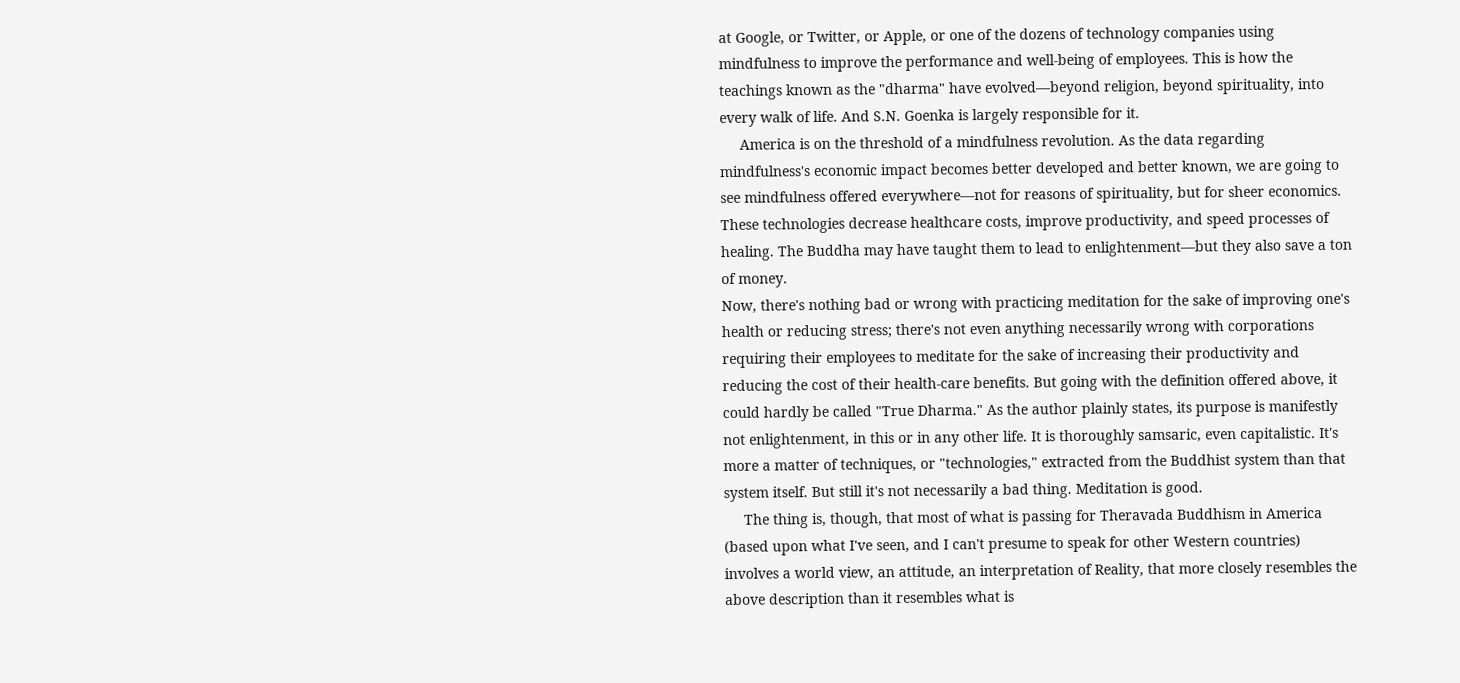at Google, or Twitter, or Apple, or one of the dozens of technology companies using mindfulness to improve the performance and well-being of employees. This is how the teachings known as the "dharma" have evolved—beyond religion, beyond spirituality, into every walk of life. And S.N. Goenka is largely responsible for it.
     America is on the threshold of a mindfulness revolution. As the data regarding mindfulness's economic impact becomes better developed and better known, we are going to see mindfulness offered everywhere—not for reasons of spirituality, but for sheer economics. These technologies decrease healthcare costs, improve productivity, and speed processes of healing. The Buddha may have taught them to lead to enlightenment—but they also save a ton of money.
Now, there's nothing bad or wrong with practicing meditation for the sake of improving one's health or reducing stress; there's not even anything necessarily wrong with corporations requiring their employees to meditate for the sake of increasing their productivity and reducing the cost of their health-care benefits. But going with the definition offered above, it could hardly be called "True Dharma." As the author plainly states, its purpose is manifestly not enlightenment, in this or in any other life. It is thoroughly samsaric, even capitalistic. It's more a matter of techniques, or "technologies," extracted from the Buddhist system than that system itself. But still it's not necessarily a bad thing. Meditation is good.
     The thing is, though, that most of what is passing for Theravada Buddhism in America (based upon what I've seen, and I can't presume to speak for other Western countries) involves a world view, an attitude, an interpretation of Reality, that more closely resembles the above description than it resembles what is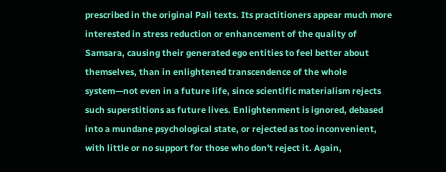prescribed in the original Pali texts. Its practitioners appear much more interested in stress reduction or enhancement of the quality of Samsara, causing their generated ego entities to feel better about themselves, than in enlightened transcendence of the whole system—not even in a future life, since scientific materialism rejects such superstitions as future lives. Enlightenment is ignored, debased into a mundane psychological state, or rejected as too inconvenient, with little or no support for those who don't reject it. Again,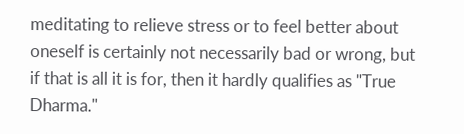meditating to relieve stress or to feel better about oneself is certainly not necessarily bad or wrong, but if that is all it is for, then it hardly qualifies as "True Dharma."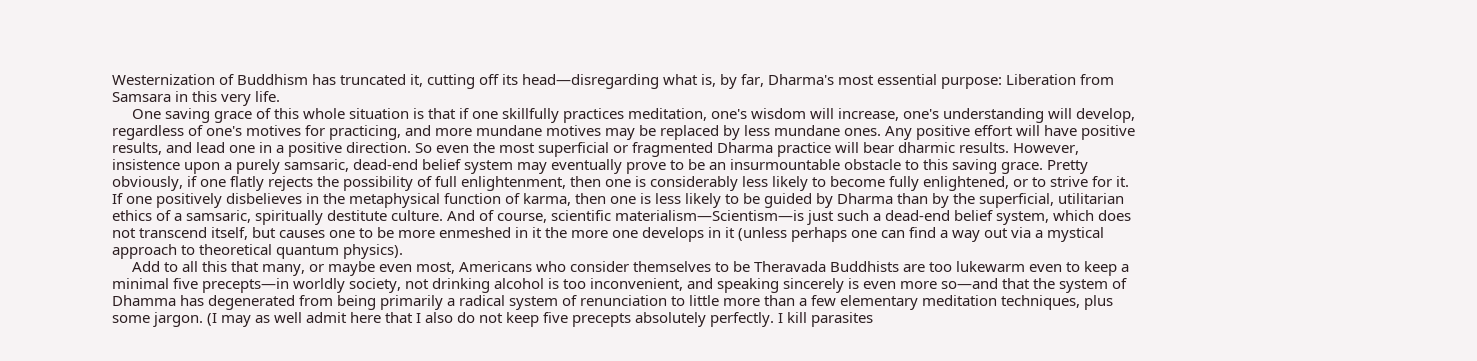Westernization of Buddhism has truncated it, cutting off its head—disregarding what is, by far, Dharma's most essential purpose: Liberation from Samsara in this very life.
     One saving grace of this whole situation is that if one skillfully practices meditation, one's wisdom will increase, one's understanding will develop, regardless of one's motives for practicing, and more mundane motives may be replaced by less mundane ones. Any positive effort will have positive results, and lead one in a positive direction. So even the most superficial or fragmented Dharma practice will bear dharmic results. However, insistence upon a purely samsaric, dead-end belief system may eventually prove to be an insurmountable obstacle to this saving grace. Pretty obviously, if one flatly rejects the possibility of full enlightenment, then one is considerably less likely to become fully enlightened, or to strive for it. If one positively disbelieves in the metaphysical function of karma, then one is less likely to be guided by Dharma than by the superficial, utilitarian ethics of a samsaric, spiritually destitute culture. And of course, scientific materialism—Scientism—is just such a dead-end belief system, which does not transcend itself, but causes one to be more enmeshed in it the more one develops in it (unless perhaps one can find a way out via a mystical approach to theoretical quantum physics).
     Add to all this that many, or maybe even most, Americans who consider themselves to be Theravada Buddhists are too lukewarm even to keep a minimal five precepts—in worldly society, not drinking alcohol is too inconvenient, and speaking sincerely is even more so—and that the system of Dhamma has degenerated from being primarily a radical system of renunciation to little more than a few elementary meditation techniques, plus some jargon. (I may as well admit here that I also do not keep five precepts absolutely perfectly. I kill parasites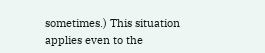sometimes.) This situation applies even to the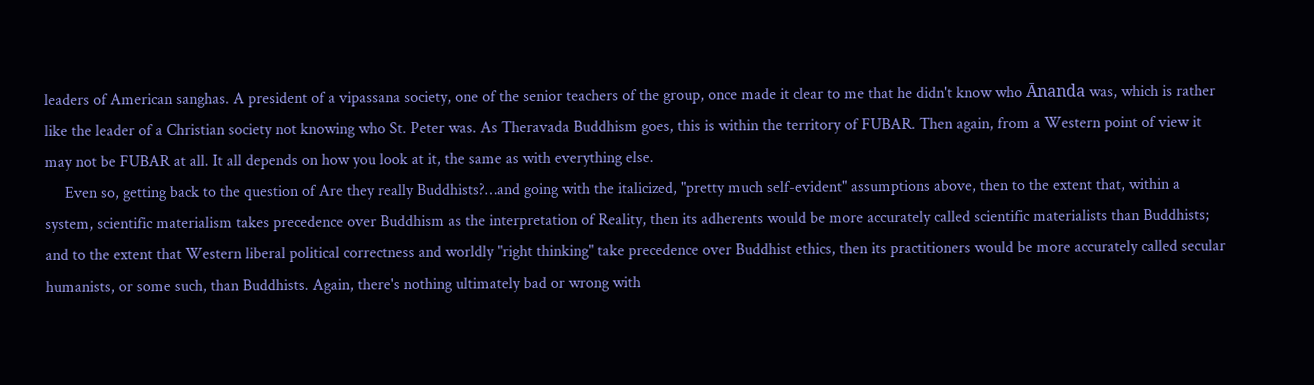leaders of American sanghas. A president of a vipassana society, one of the senior teachers of the group, once made it clear to me that he didn't know who Ānanda was, which is rather like the leader of a Christian society not knowing who St. Peter was. As Theravada Buddhism goes, this is within the territory of FUBAR. Then again, from a Western point of view it may not be FUBAR at all. It all depends on how you look at it, the same as with everything else.
     Even so, getting back to the question of Are they really Buddhists?…and going with the italicized, "pretty much self-evident" assumptions above, then to the extent that, within a system, scientific materialism takes precedence over Buddhism as the interpretation of Reality, then its adherents would be more accurately called scientific materialists than Buddhists; and to the extent that Western liberal political correctness and worldly "right thinking" take precedence over Buddhist ethics, then its practitioners would be more accurately called secular humanists, or some such, than Buddhists. Again, there's nothing ultimately bad or wrong with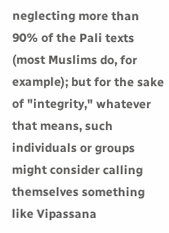neglecting more than 90% of the Pali texts (most Muslims do, for example); but for the sake of "integrity," whatever that means, such individuals or groups might consider calling themselves something like Vipassana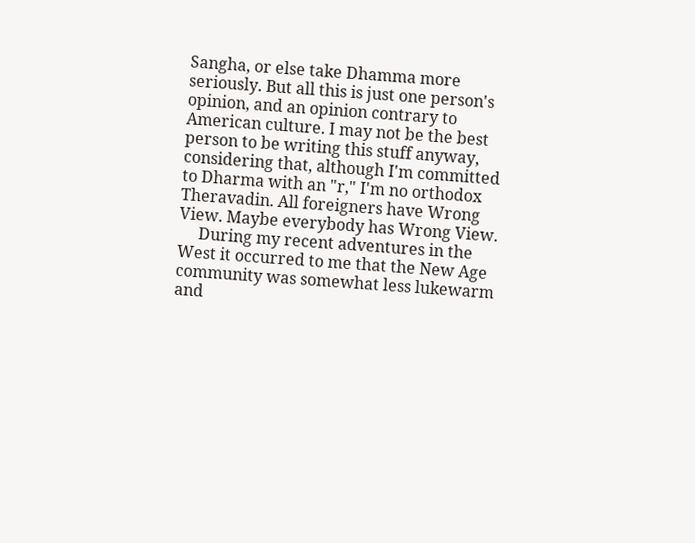Sangha, or else take Dhamma more seriously. But all this is just one person's opinion, and an opinion contrary to American culture. I may not be the best person to be writing this stuff anyway, considering that, although I'm committed to Dharma with an "r," I'm no orthodox Theravadin. All foreigners have Wrong View. Maybe everybody has Wrong View.
     During my recent adventures in the West it occurred to me that the New Age community was somewhat less lukewarm and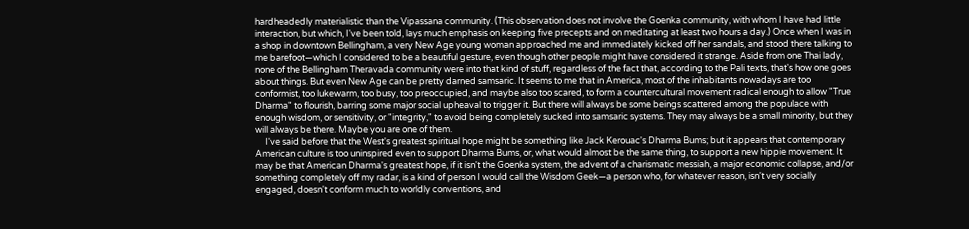hardheadedly materialistic than the Vipassana community. (This observation does not involve the Goenka community, with whom I have had little interaction, but which, I've been told, lays much emphasis on keeping five precepts and on meditating at least two hours a day.) Once when I was in a shop in downtown Bellingham, a very New Age young woman approached me and immediately kicked off her sandals, and stood there talking to me barefoot—which I considered to be a beautiful gesture, even though other people might have considered it strange. Aside from one Thai lady, none of the Bellingham Theravada community were into that kind of stuff, regardless of the fact that, according to the Pali texts, that's how one goes about things. But even New Age can be pretty darned samsaric. It seems to me that in America, most of the inhabitants nowadays are too conformist, too lukewarm, too busy, too preoccupied, and maybe also too scared, to form a countercultural movement radical enough to allow "True Dharma" to flourish, barring some major social upheaval to trigger it. But there will always be some beings scattered among the populace with enough wisdom, or sensitivity, or "integrity," to avoid being completely sucked into samsaric systems. They may always be a small minority, but they will always be there. Maybe you are one of them.
     I've said before that the West's greatest spiritual hope might be something like Jack Kerouac's Dharma Bums; but it appears that contemporary American culture is too uninspired even to support Dharma Bums, or, what would almost be the same thing, to support a new hippie movement. It may be that American Dharma's greatest hope, if it isn't the Goenka system, the advent of a charismatic messiah, a major economic collapse, and/or something completely off my radar, is a kind of person I would call the Wisdom Geek—a person who, for whatever reason, isn't very socially engaged, doesn't conform much to worldly conventions, and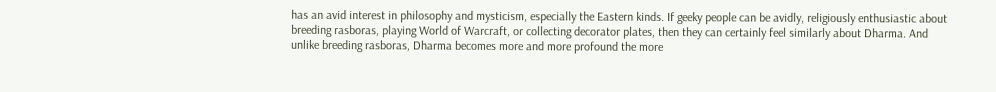has an avid interest in philosophy and mysticism, especially the Eastern kinds. If geeky people can be avidly, religiously enthusiastic about breeding rasboras, playing World of Warcraft, or collecting decorator plates, then they can certainly feel similarly about Dharma. And unlike breeding rasboras, Dharma becomes more and more profound the more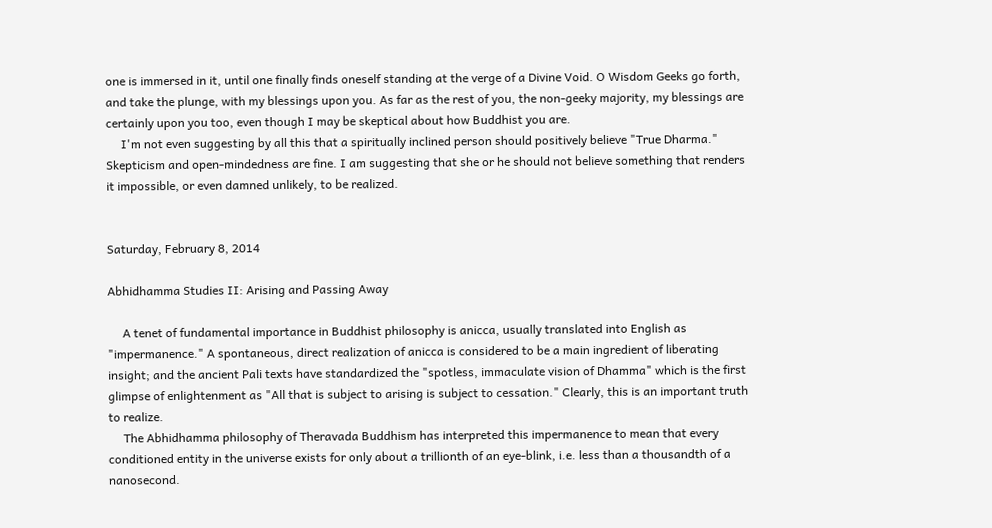one is immersed in it, until one finally finds oneself standing at the verge of a Divine Void. O Wisdom Geeks go forth, and take the plunge, with my blessings upon you. As far as the rest of you, the non-geeky majority, my blessings are certainly upon you too, even though I may be skeptical about how Buddhist you are.
     I'm not even suggesting by all this that a spiritually inclined person should positively believe "True Dharma." Skepticism and open-mindedness are fine. I am suggesting that she or he should not believe something that renders it impossible, or even damned unlikely, to be realized.


Saturday, February 8, 2014

Abhidhamma Studies II: Arising and Passing Away

     A tenet of fundamental importance in Buddhist philosophy is anicca, usually translated into English as "impermanence." A spontaneous, direct realization of anicca is considered to be a main ingredient of liberating insight; and the ancient Pali texts have standardized the "spotless, immaculate vision of Dhamma" which is the first glimpse of enlightenment as "All that is subject to arising is subject to cessation." Clearly, this is an important truth to realize.
     The Abhidhamma philosophy of Theravada Buddhism has interpreted this impermanence to mean that every conditioned entity in the universe exists for only about a trillionth of an eye-blink, i.e. less than a thousandth of a nanosecond.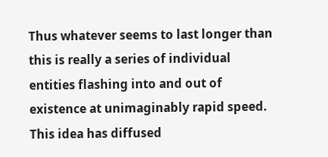Thus whatever seems to last longer than this is really a series of individual entities flashing into and out of existence at unimaginably rapid speed. This idea has diffused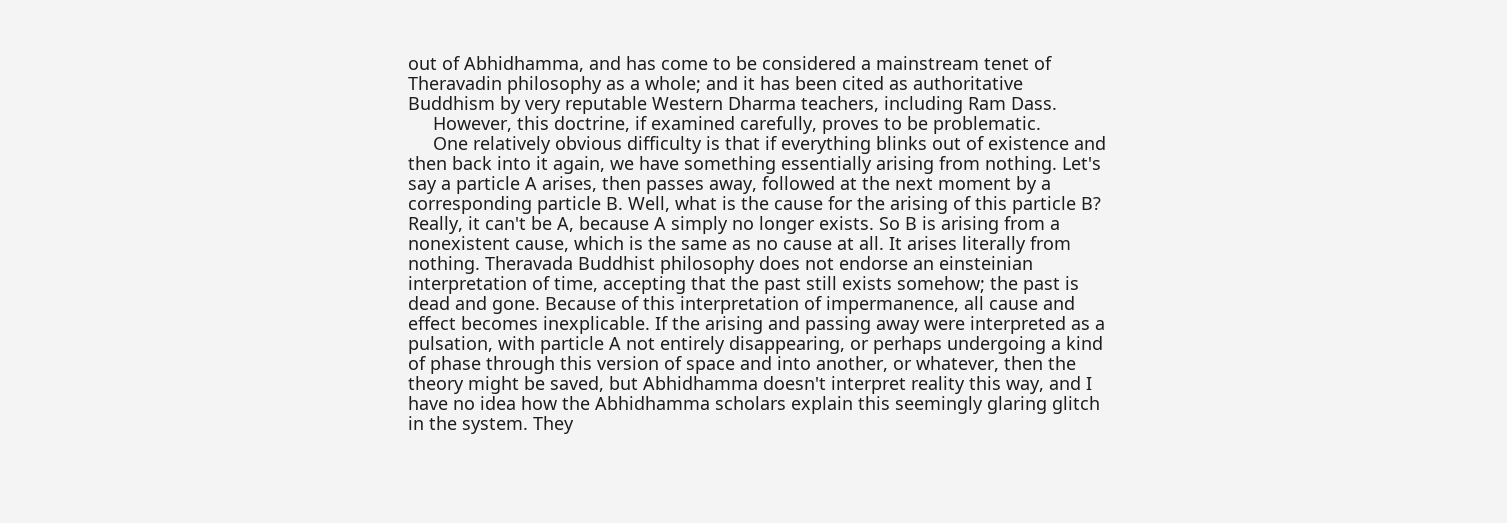out of Abhidhamma, and has come to be considered a mainstream tenet of Theravadin philosophy as a whole; and it has been cited as authoritative Buddhism by very reputable Western Dharma teachers, including Ram Dass.
     However, this doctrine, if examined carefully, proves to be problematic.
     One relatively obvious difficulty is that if everything blinks out of existence and then back into it again, we have something essentially arising from nothing. Let's say a particle A arises, then passes away, followed at the next moment by a corresponding particle B. Well, what is the cause for the arising of this particle B? Really, it can't be A, because A simply no longer exists. So B is arising from a nonexistent cause, which is the same as no cause at all. It arises literally from nothing. Theravada Buddhist philosophy does not endorse an einsteinian interpretation of time, accepting that the past still exists somehow; the past is dead and gone. Because of this interpretation of impermanence, all cause and effect becomes inexplicable. If the arising and passing away were interpreted as a pulsation, with particle A not entirely disappearing, or perhaps undergoing a kind of phase through this version of space and into another, or whatever, then the theory might be saved, but Abhidhamma doesn't interpret reality this way, and I have no idea how the Abhidhamma scholars explain this seemingly glaring glitch in the system. They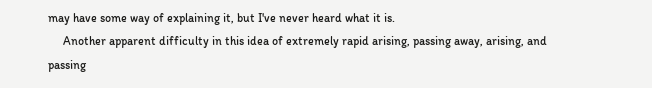may have some way of explaining it, but I've never heard what it is.
     Another apparent difficulty in this idea of extremely rapid arising, passing away, arising, and passing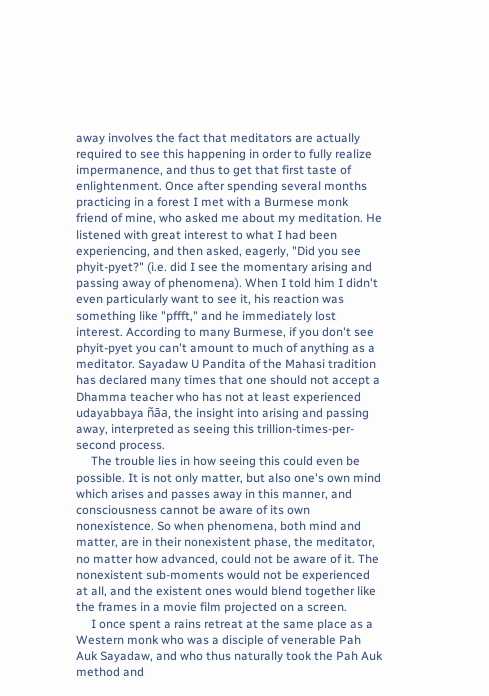away involves the fact that meditators are actually required to see this happening in order to fully realize impermanence, and thus to get that first taste of enlightenment. Once after spending several months practicing in a forest I met with a Burmese monk friend of mine, who asked me about my meditation. He listened with great interest to what I had been experiencing, and then asked, eagerly, "Did you see phyit-pyet?" (i.e. did I see the momentary arising and passing away of phenomena). When I told him I didn't even particularly want to see it, his reaction was something like "pffft," and he immediately lost interest. According to many Burmese, if you don't see phyit-pyet you can't amount to much of anything as a meditator. Sayadaw U Pandita of the Mahasi tradition has declared many times that one should not accept a Dhamma teacher who has not at least experienced udayabbaya ñāa, the insight into arising and passing away, interpreted as seeing this trillion-times-per-second process.
     The trouble lies in how seeing this could even be possible. It is not only matter, but also one's own mind which arises and passes away in this manner, and consciousness cannot be aware of its own nonexistence. So when phenomena, both mind and matter, are in their nonexistent phase, the meditator, no matter how advanced, could not be aware of it. The nonexistent sub-moments would not be experienced at all, and the existent ones would blend together like the frames in a movie film projected on a screen.
     I once spent a rains retreat at the same place as a Western monk who was a disciple of venerable Pah Auk Sayadaw, and who thus naturally took the Pah Auk method and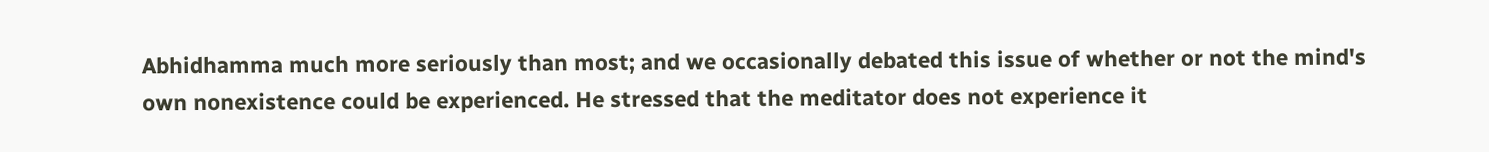Abhidhamma much more seriously than most; and we occasionally debated this issue of whether or not the mind's own nonexistence could be experienced. He stressed that the meditator does not experience it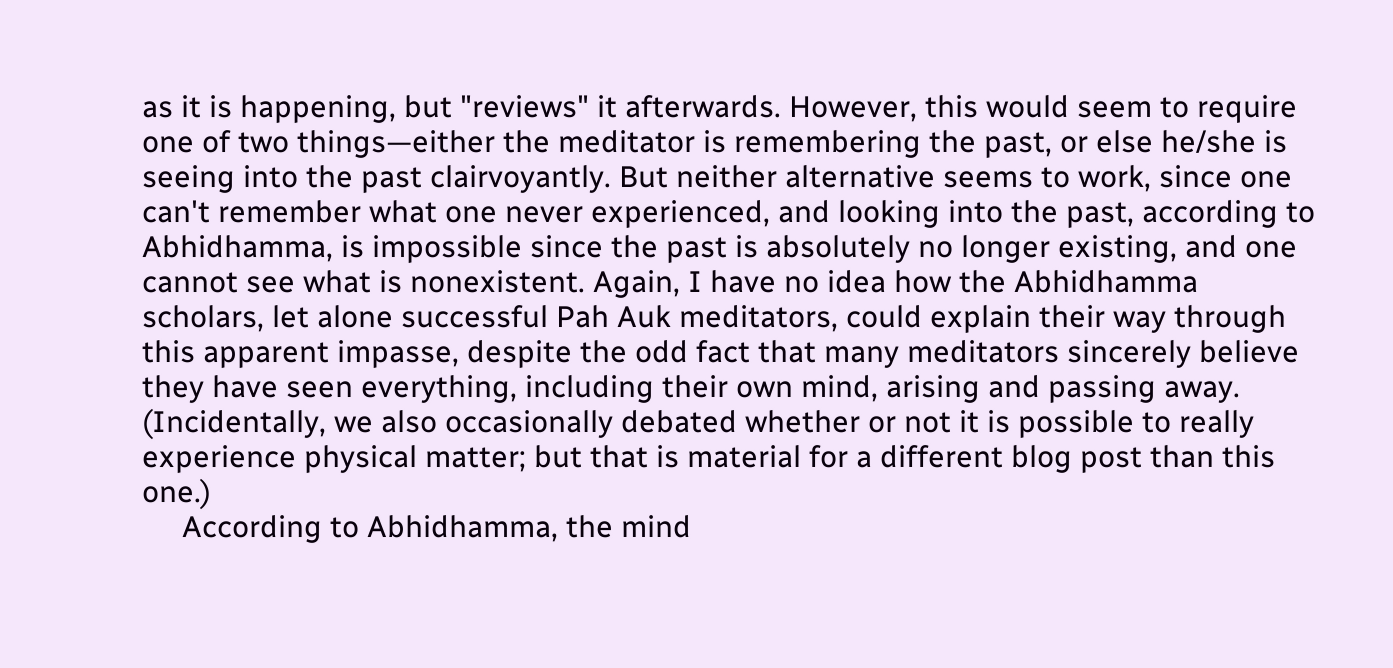as it is happening, but "reviews" it afterwards. However, this would seem to require one of two things—either the meditator is remembering the past, or else he/she is seeing into the past clairvoyantly. But neither alternative seems to work, since one can't remember what one never experienced, and looking into the past, according to Abhidhamma, is impossible since the past is absolutely no longer existing, and one cannot see what is nonexistent. Again, I have no idea how the Abhidhamma scholars, let alone successful Pah Auk meditators, could explain their way through this apparent impasse, despite the odd fact that many meditators sincerely believe they have seen everything, including their own mind, arising and passing away. (Incidentally, we also occasionally debated whether or not it is possible to really experience physical matter; but that is material for a different blog post than this one.)
     According to Abhidhamma, the mind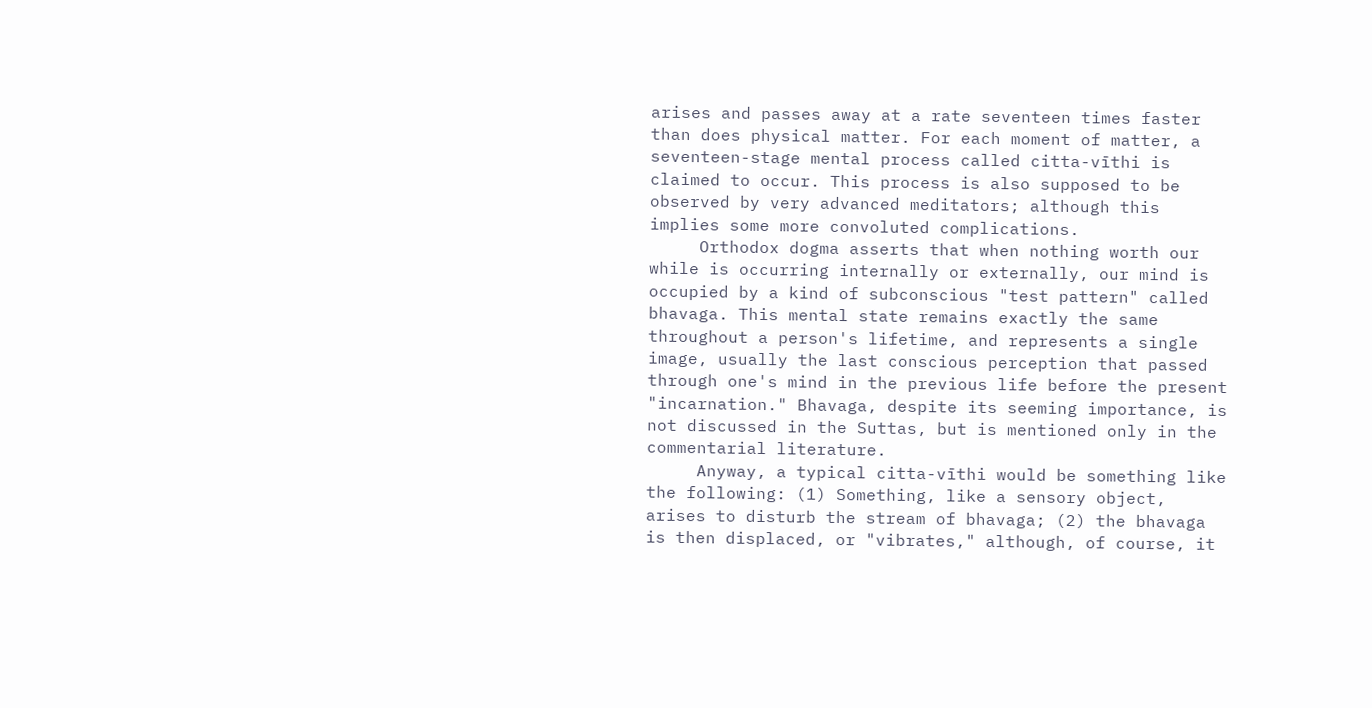arises and passes away at a rate seventeen times faster than does physical matter. For each moment of matter, a seventeen-stage mental process called citta-vīthi is claimed to occur. This process is also supposed to be observed by very advanced meditators; although this implies some more convoluted complications.
     Orthodox dogma asserts that when nothing worth our while is occurring internally or externally, our mind is occupied by a kind of subconscious "test pattern" called bhavaga. This mental state remains exactly the same throughout a person's lifetime, and represents a single image, usually the last conscious perception that passed through one's mind in the previous life before the present "incarnation." Bhavaga, despite its seeming importance, is not discussed in the Suttas, but is mentioned only in the commentarial literature.
     Anyway, a typical citta-vīthi would be something like the following: (1) Something, like a sensory object, arises to disturb the stream of bhavaga; (2) the bhavaga is then displaced, or "vibrates," although, of course, it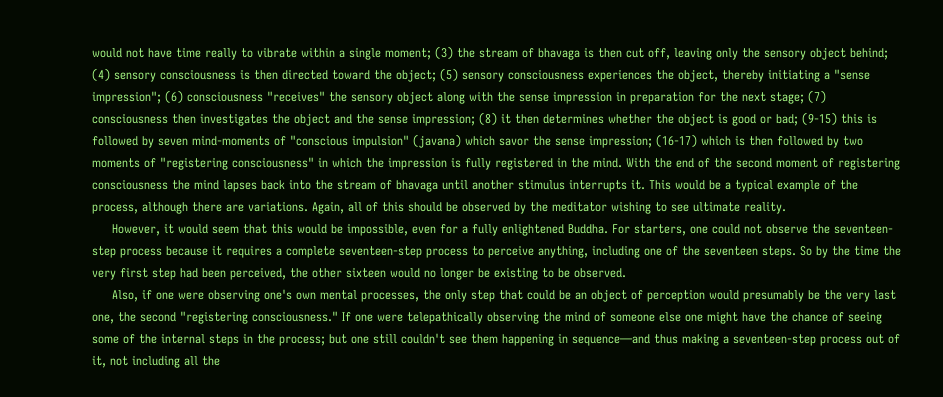would not have time really to vibrate within a single moment; (3) the stream of bhavaga is then cut off, leaving only the sensory object behind; (4) sensory consciousness is then directed toward the object; (5) sensory consciousness experiences the object, thereby initiating a "sense impression"; (6) consciousness "receives" the sensory object along with the sense impression in preparation for the next stage; (7) consciousness then investigates the object and the sense impression; (8) it then determines whether the object is good or bad; (9-15) this is followed by seven mind-moments of "conscious impulsion" (javana) which savor the sense impression; (16-17) which is then followed by two moments of "registering consciousness" in which the impression is fully registered in the mind. With the end of the second moment of registering consciousness the mind lapses back into the stream of bhavaga until another stimulus interrupts it. This would be a typical example of the process, although there are variations. Again, all of this should be observed by the meditator wishing to see ultimate reality.
     However, it would seem that this would be impossible, even for a fully enlightened Buddha. For starters, one could not observe the seventeen-step process because it requires a complete seventeen-step process to perceive anything, including one of the seventeen steps. So by the time the very first step had been perceived, the other sixteen would no longer be existing to be observed.
     Also, if one were observing one's own mental processes, the only step that could be an object of perception would presumably be the very last one, the second "registering consciousness." If one were telepathically observing the mind of someone else one might have the chance of seeing some of the internal steps in the process; but one still couldn't see them happening in sequence—and thus making a seventeen-step process out of it, not including all the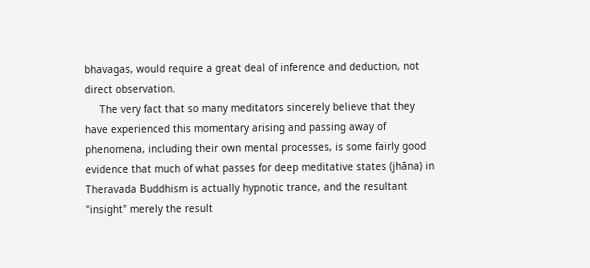bhavagas, would require a great deal of inference and deduction, not direct observation.
     The very fact that so many meditators sincerely believe that they have experienced this momentary arising and passing away of phenomena, including their own mental processes, is some fairly good evidence that much of what passes for deep meditative states (jhāna) in Theravada Buddhism is actually hypnotic trance, and the resultant "insight" merely the result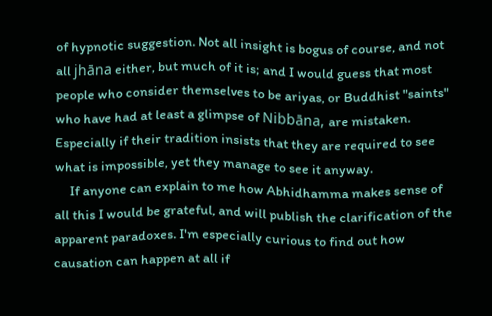of hypnotic suggestion. Not all insight is bogus of course, and not all jhāna either, but much of it is; and I would guess that most people who consider themselves to be ariyas, or Buddhist "saints" who have had at least a glimpse of Nibbāna, are mistaken. Especially if their tradition insists that they are required to see what is impossible, yet they manage to see it anyway.
     If anyone can explain to me how Abhidhamma makes sense of all this I would be grateful, and will publish the clarification of the apparent paradoxes. I'm especially curious to find out how causation can happen at all if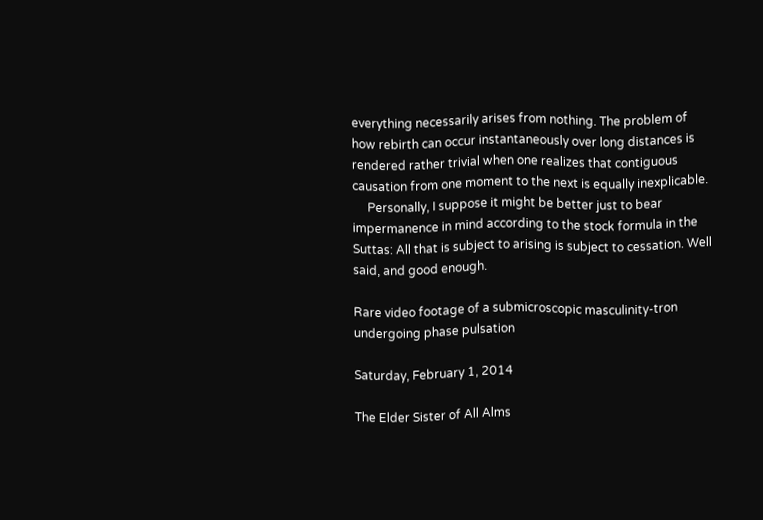everything necessarily arises from nothing. The problem of how rebirth can occur instantaneously over long distances is rendered rather trivial when one realizes that contiguous causation from one moment to the next is equally inexplicable.
     Personally, I suppose it might be better just to bear impermanence in mind according to the stock formula in the Suttas: All that is subject to arising is subject to cessation. Well said, and good enough.

Rare video footage of a submicroscopic masculinity-tron undergoing phase pulsation

Saturday, February 1, 2014

The Elder Sister of All Alms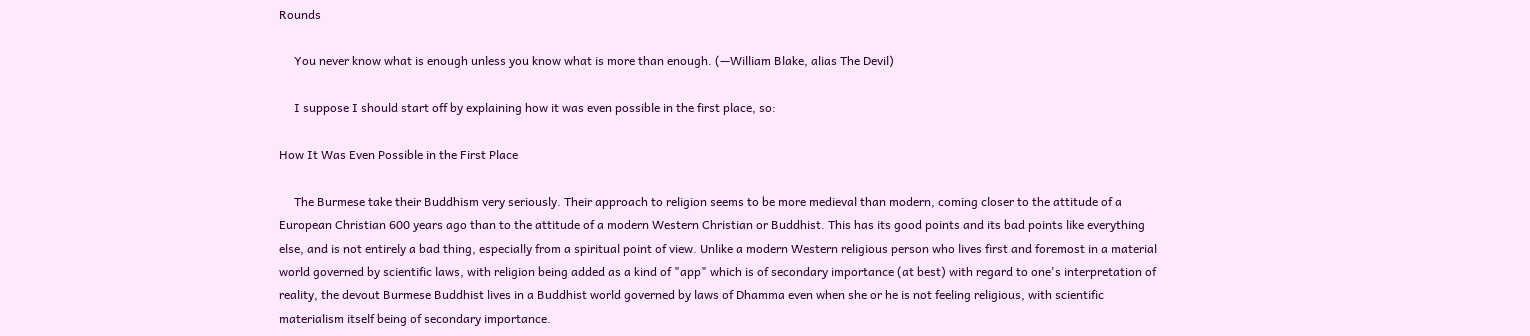Rounds

     You never know what is enough unless you know what is more than enough. (—William Blake, alias The Devil)

     I suppose I should start off by explaining how it was even possible in the first place, so:

How It Was Even Possible in the First Place

     The Burmese take their Buddhism very seriously. Their approach to religion seems to be more medieval than modern, coming closer to the attitude of a European Christian 600 years ago than to the attitude of a modern Western Christian or Buddhist. This has its good points and its bad points like everything else, and is not entirely a bad thing, especially from a spiritual point of view. Unlike a modern Western religious person who lives first and foremost in a material world governed by scientific laws, with religion being added as a kind of "app" which is of secondary importance (at best) with regard to one's interpretation of reality, the devout Burmese Buddhist lives in a Buddhist world governed by laws of Dhamma even when she or he is not feeling religious, with scientific materialism itself being of secondary importance.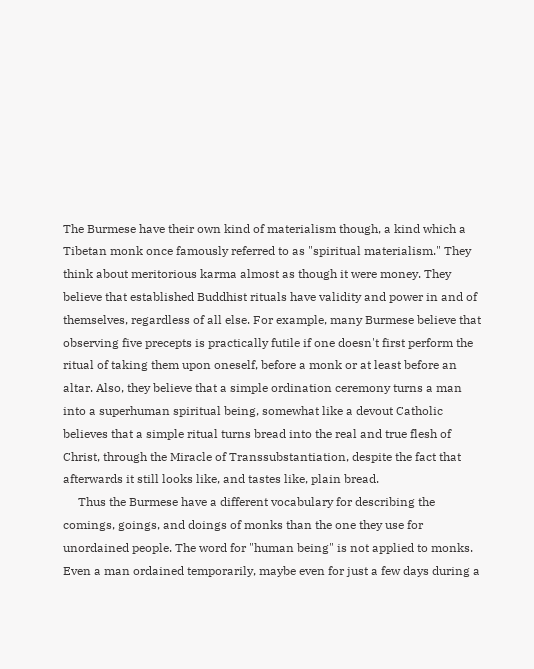The Burmese have their own kind of materialism though, a kind which a Tibetan monk once famously referred to as "spiritual materialism." They think about meritorious karma almost as though it were money. They believe that established Buddhist rituals have validity and power in and of themselves, regardless of all else. For example, many Burmese believe that observing five precepts is practically futile if one doesn't first perform the ritual of taking them upon oneself, before a monk or at least before an altar. Also, they believe that a simple ordination ceremony turns a man into a superhuman spiritual being, somewhat like a devout Catholic believes that a simple ritual turns bread into the real and true flesh of Christ, through the Miracle of Transsubstantiation, despite the fact that afterwards it still looks like, and tastes like, plain bread.
     Thus the Burmese have a different vocabulary for describing the comings, goings, and doings of monks than the one they use for unordained people. The word for "human being" is not applied to monks. Even a man ordained temporarily, maybe even for just a few days during a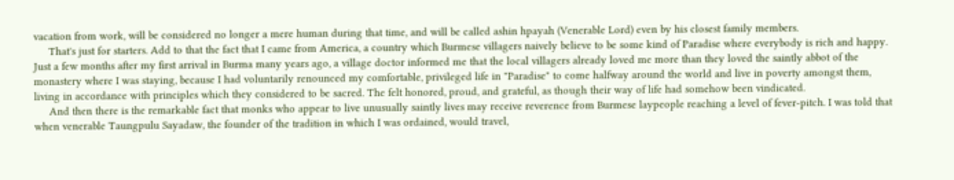vacation from work, will be considered no longer a mere human during that time, and will be called ashin hpayah (Venerable Lord) even by his closest family members.
     That's just for starters. Add to that the fact that I came from America, a country which Burmese villagers naively believe to be some kind of Paradise where everybody is rich and happy. Just a few months after my first arrival in Burma many years ago, a village doctor informed me that the local villagers already loved me more than they loved the saintly abbot of the monastery where I was staying, because I had voluntarily renounced my comfortable, privileged life in "Paradise" to come halfway around the world and live in poverty amongst them, living in accordance with principles which they considered to be sacred. The felt honored, proud, and grateful, as though their way of life had somehow been vindicated.
     And then there is the remarkable fact that monks who appear to live unusually saintly lives may receive reverence from Burmese laypeople reaching a level of fever-pitch. I was told that when venerable Taungpulu Sayadaw, the founder of the tradition in which I was ordained, would travel,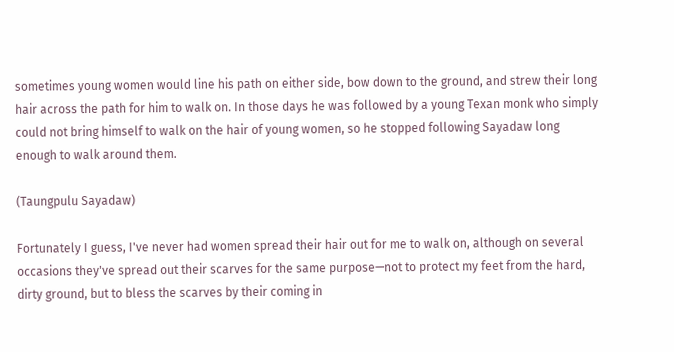sometimes young women would line his path on either side, bow down to the ground, and strew their long hair across the path for him to walk on. In those days he was followed by a young Texan monk who simply could not bring himself to walk on the hair of young women, so he stopped following Sayadaw long enough to walk around them.

(Taungpulu Sayadaw)

Fortunately I guess, I've never had women spread their hair out for me to walk on, although on several occasions they've spread out their scarves for the same purpose—not to protect my feet from the hard, dirty ground, but to bless the scarves by their coming in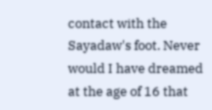contact with the Sayadaw's foot. Never would I have dreamed at the age of 16 that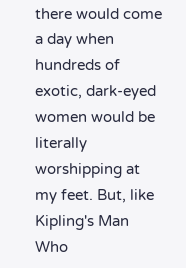there would come a day when hundreds of exotic, dark-eyed women would be literally worshipping at my feet. But, like Kipling's Man Who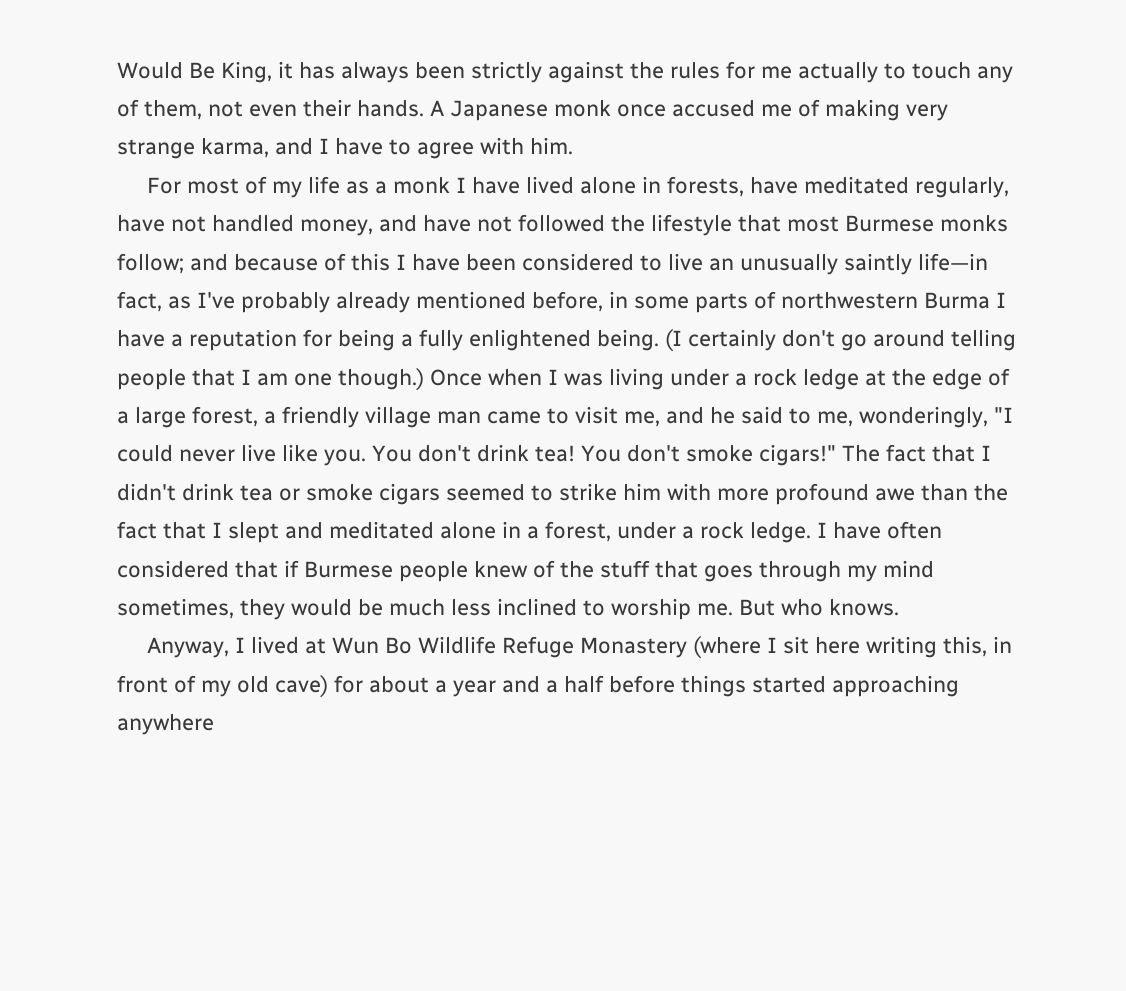Would Be King, it has always been strictly against the rules for me actually to touch any of them, not even their hands. A Japanese monk once accused me of making very strange karma, and I have to agree with him.
     For most of my life as a monk I have lived alone in forests, have meditated regularly, have not handled money, and have not followed the lifestyle that most Burmese monks follow; and because of this I have been considered to live an unusually saintly life—in fact, as I've probably already mentioned before, in some parts of northwestern Burma I have a reputation for being a fully enlightened being. (I certainly don't go around telling people that I am one though.) Once when I was living under a rock ledge at the edge of a large forest, a friendly village man came to visit me, and he said to me, wonderingly, "I could never live like you. You don't drink tea! You don't smoke cigars!" The fact that I didn't drink tea or smoke cigars seemed to strike him with more profound awe than the fact that I slept and meditated alone in a forest, under a rock ledge. I have often considered that if Burmese people knew of the stuff that goes through my mind sometimes, they would be much less inclined to worship me. But who knows.
     Anyway, I lived at Wun Bo Wildlife Refuge Monastery (where I sit here writing this, in front of my old cave) for about a year and a half before things started approaching anywhere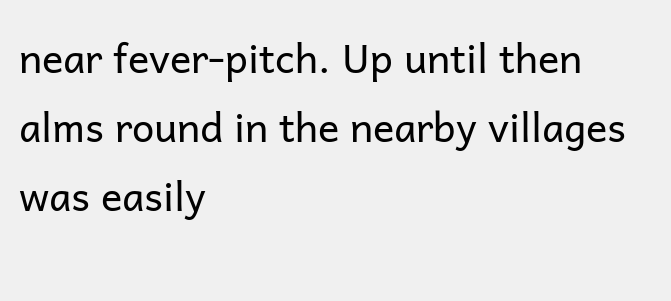near fever-pitch. Up until then alms round in the nearby villages was easily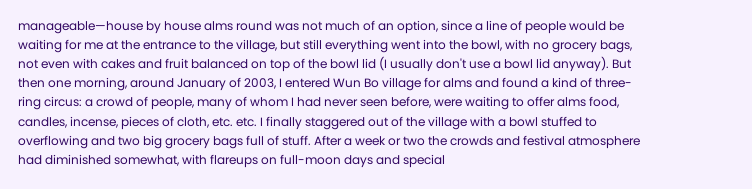manageable—house by house alms round was not much of an option, since a line of people would be waiting for me at the entrance to the village, but still everything went into the bowl, with no grocery bags, not even with cakes and fruit balanced on top of the bowl lid (I usually don't use a bowl lid anyway). But then one morning, around January of 2003, I entered Wun Bo village for alms and found a kind of three-ring circus: a crowd of people, many of whom I had never seen before, were waiting to offer alms food, candles, incense, pieces of cloth, etc. etc. I finally staggered out of the village with a bowl stuffed to overflowing and two big grocery bags full of stuff. After a week or two the crowds and festival atmosphere had diminished somewhat, with flareups on full-moon days and special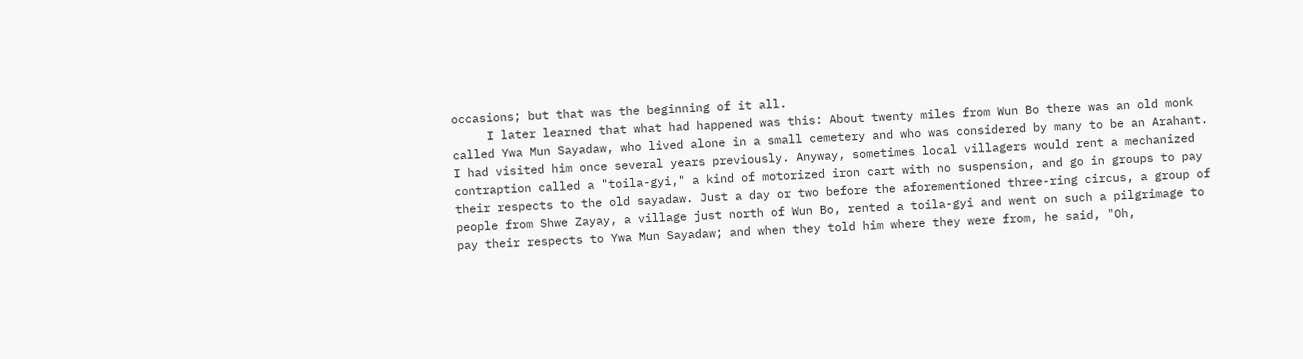occasions; but that was the beginning of it all.
     I later learned that what had happened was this: About twenty miles from Wun Bo there was an old monk called Ywa Mun Sayadaw, who lived alone in a small cemetery and who was considered by many to be an Arahant. I had visited him once several years previously. Anyway, sometimes local villagers would rent a mechanized contraption called a "toila-gyi," a kind of motorized iron cart with no suspension, and go in groups to pay their respects to the old sayadaw. Just a day or two before the aforementioned three-ring circus, a group of people from Shwe Zayay, a village just north of Wun Bo, rented a toila-gyi and went on such a pilgrimage to pay their respects to Ywa Mun Sayadaw; and when they told him where they were from, he said, "Oh,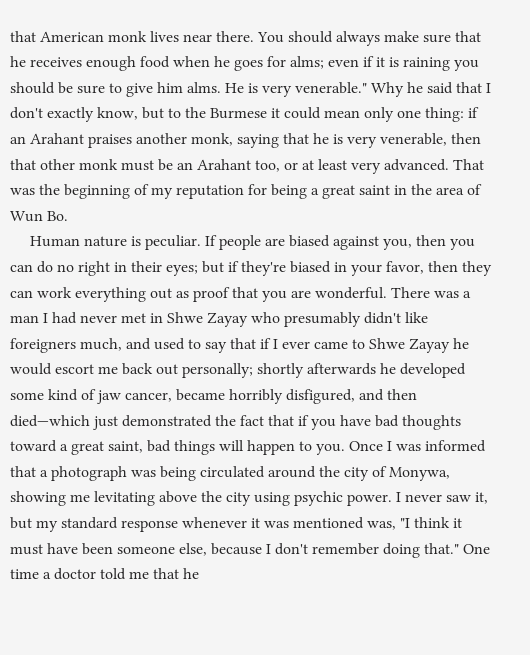that American monk lives near there. You should always make sure that he receives enough food when he goes for alms; even if it is raining you should be sure to give him alms. He is very venerable." Why he said that I don't exactly know, but to the Burmese it could mean only one thing: if an Arahant praises another monk, saying that he is very venerable, then that other monk must be an Arahant too, or at least very advanced. That was the beginning of my reputation for being a great saint in the area of Wun Bo.
     Human nature is peculiar. If people are biased against you, then you can do no right in their eyes; but if they're biased in your favor, then they can work everything out as proof that you are wonderful. There was a man I had never met in Shwe Zayay who presumably didn't like foreigners much, and used to say that if I ever came to Shwe Zayay he would escort me back out personally; shortly afterwards he developed some kind of jaw cancer, became horribly disfigured, and then died—which just demonstrated the fact that if you have bad thoughts toward a great saint, bad things will happen to you. Once I was informed that a photograph was being circulated around the city of Monywa, showing me levitating above the city using psychic power. I never saw it, but my standard response whenever it was mentioned was, "I think it must have been someone else, because I don't remember doing that." One time a doctor told me that he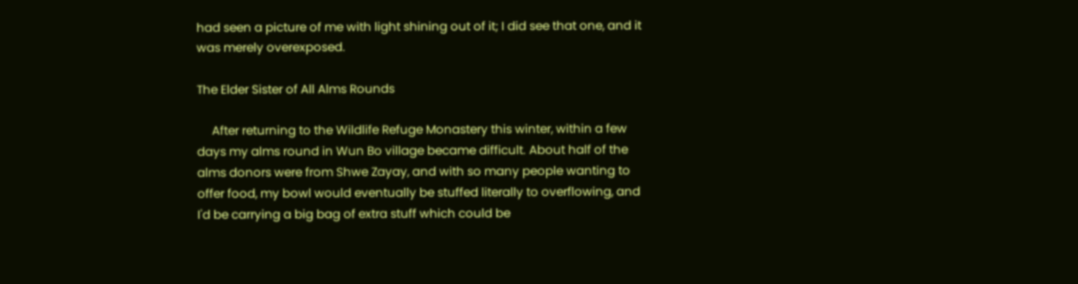had seen a picture of me with light shining out of it; I did see that one, and it was merely overexposed.

The Elder Sister of All Alms Rounds

     After returning to the Wildlife Refuge Monastery this winter, within a few days my alms round in Wun Bo village became difficult. About half of the alms donors were from Shwe Zayay, and with so many people wanting to offer food, my bowl would eventually be stuffed literally to overflowing, and I'd be carrying a big bag of extra stuff which could be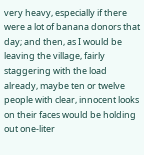very heavy, especially if there were a lot of banana donors that day; and then, as I would be leaving the village, fairly staggering with the load already, maybe ten or twelve people with clear, innocent looks on their faces would be holding out one-liter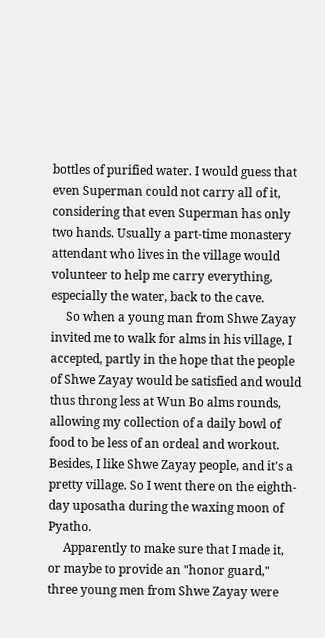bottles of purified water. I would guess that even Superman could not carry all of it, considering that even Superman has only two hands. Usually a part-time monastery attendant who lives in the village would volunteer to help me carry everything, especially the water, back to the cave.
     So when a young man from Shwe Zayay invited me to walk for alms in his village, I accepted, partly in the hope that the people of Shwe Zayay would be satisfied and would thus throng less at Wun Bo alms rounds, allowing my collection of a daily bowl of food to be less of an ordeal and workout. Besides, I like Shwe Zayay people, and it's a pretty village. So I went there on the eighth-day uposatha during the waxing moon of Pyatho.
     Apparently to make sure that I made it, or maybe to provide an "honor guard," three young men from Shwe Zayay were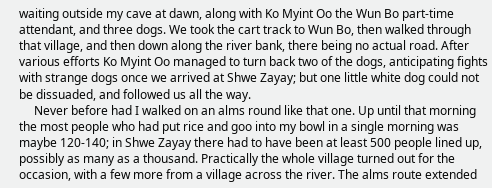waiting outside my cave at dawn, along with Ko Myint Oo the Wun Bo part-time attendant, and three dogs. We took the cart track to Wun Bo, then walked through that village, and then down along the river bank, there being no actual road. After various efforts Ko Myint Oo managed to turn back two of the dogs, anticipating fights with strange dogs once we arrived at Shwe Zayay; but one little white dog could not be dissuaded, and followed us all the way.
     Never before had I walked on an alms round like that one. Up until that morning the most people who had put rice and goo into my bowl in a single morning was maybe 120-140; in Shwe Zayay there had to have been at least 500 people lined up, possibly as many as a thousand. Practically the whole village turned out for the occasion, with a few more from a village across the river. The alms route extended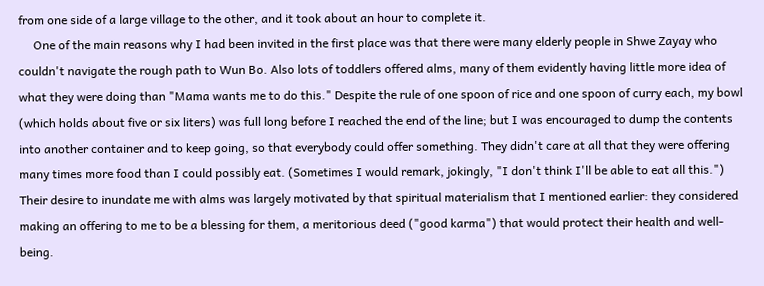from one side of a large village to the other, and it took about an hour to complete it.
     One of the main reasons why I had been invited in the first place was that there were many elderly people in Shwe Zayay who couldn't navigate the rough path to Wun Bo. Also lots of toddlers offered alms, many of them evidently having little more idea of what they were doing than "Mama wants me to do this." Despite the rule of one spoon of rice and one spoon of curry each, my bowl (which holds about five or six liters) was full long before I reached the end of the line; but I was encouraged to dump the contents into another container and to keep going, so that everybody could offer something. They didn't care at all that they were offering many times more food than I could possibly eat. (Sometimes I would remark, jokingly, "I don't think I'll be able to eat all this.") Their desire to inundate me with alms was largely motivated by that spiritual materialism that I mentioned earlier: they considered making an offering to me to be a blessing for them, a meritorious deed ("good karma") that would protect their health and well-being.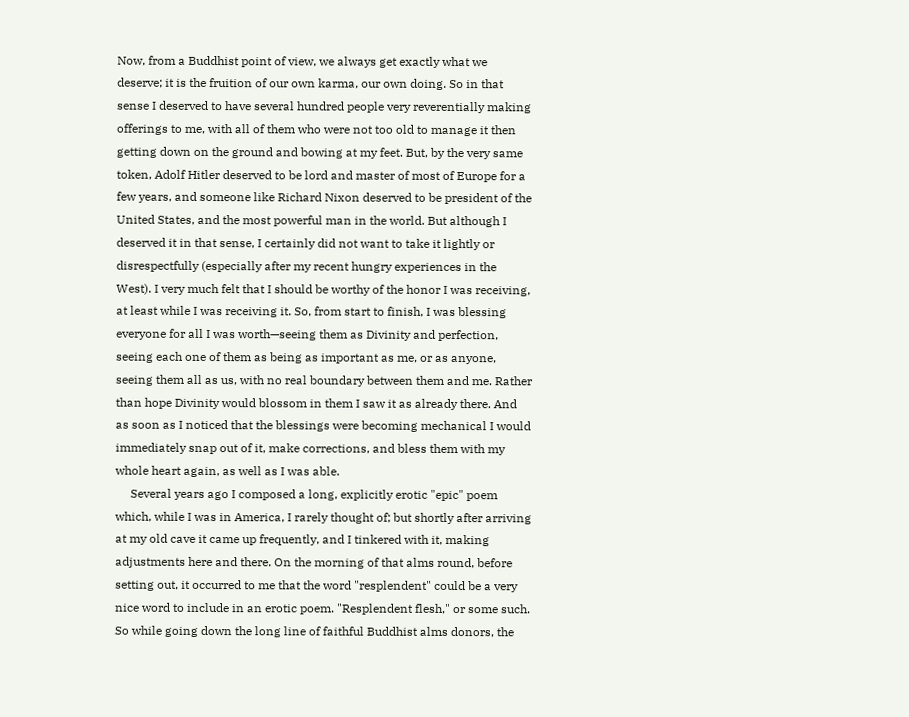Now, from a Buddhist point of view, we always get exactly what we deserve; it is the fruition of our own karma, our own doing. So in that sense I deserved to have several hundred people very reverentially making offerings to me, with all of them who were not too old to manage it then getting down on the ground and bowing at my feet. But, by the very same token, Adolf Hitler deserved to be lord and master of most of Europe for a few years, and someone like Richard Nixon deserved to be president of the United States, and the most powerful man in the world. But although I deserved it in that sense, I certainly did not want to take it lightly or disrespectfully (especially after my recent hungry experiences in the West). I very much felt that I should be worthy of the honor I was receiving, at least while I was receiving it. So, from start to finish, I was blessing everyone for all I was worth—seeing them as Divinity and perfection, seeing each one of them as being as important as me, or as anyone, seeing them all as us, with no real boundary between them and me. Rather than hope Divinity would blossom in them I saw it as already there. And as soon as I noticed that the blessings were becoming mechanical I would immediately snap out of it, make corrections, and bless them with my whole heart again, as well as I was able.
     Several years ago I composed a long, explicitly erotic "epic" poem which, while I was in America, I rarely thought of; but shortly after arriving at my old cave it came up frequently, and I tinkered with it, making adjustments here and there. On the morning of that alms round, before setting out, it occurred to me that the word "resplendent" could be a very nice word to include in an erotic poem. "Resplendent flesh," or some such. So while going down the long line of faithful Buddhist alms donors, the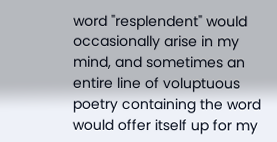word "resplendent" would occasionally arise in my mind, and sometimes an entire line of voluptuous poetry containing the word would offer itself up for my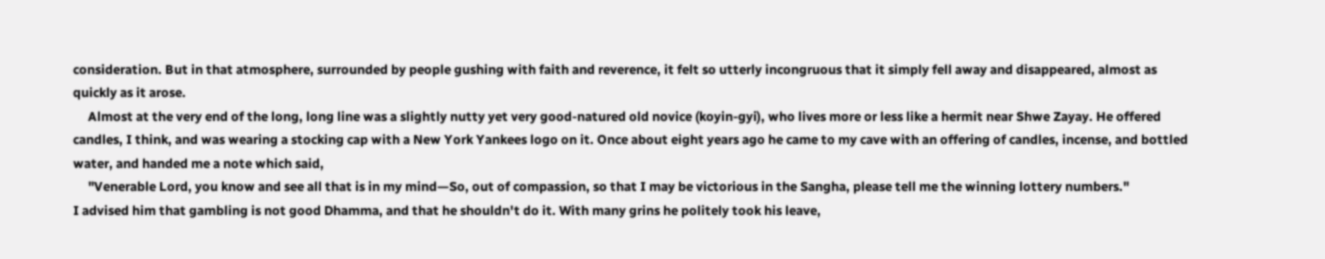consideration. But in that atmosphere, surrounded by people gushing with faith and reverence, it felt so utterly incongruous that it simply fell away and disappeared, almost as quickly as it arose.
     Almost at the very end of the long, long line was a slightly nutty yet very good-natured old novice (koyin-gyi), who lives more or less like a hermit near Shwe Zayay. He offered candles, I think, and was wearing a stocking cap with a New York Yankees logo on it. Once about eight years ago he came to my cave with an offering of candles, incense, and bottled water, and handed me a note which said,
     "Venerable Lord, you know and see all that is in my mind—So, out of compassion, so that I may be victorious in the Sangha, please tell me the winning lottery numbers."
I advised him that gambling is not good Dhamma, and that he shouldn't do it. With many grins he politely took his leave,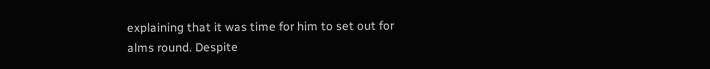explaining that it was time for him to set out for alms round. Despite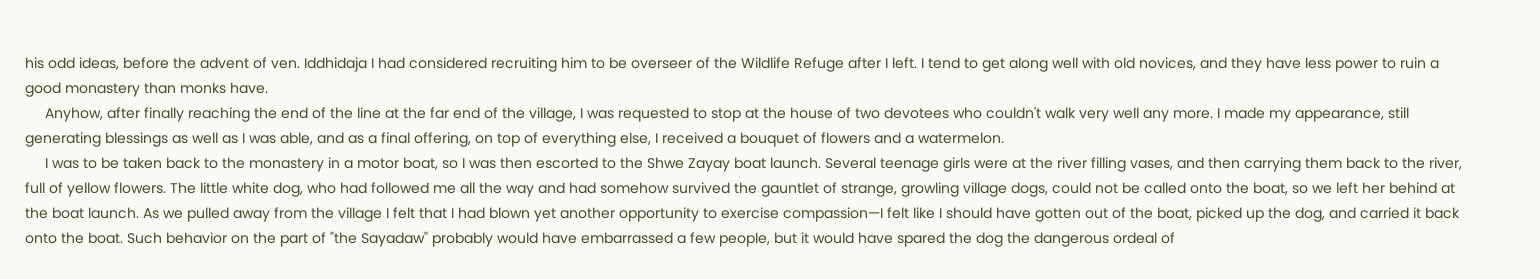his odd ideas, before the advent of ven. Iddhidaja I had considered recruiting him to be overseer of the Wildlife Refuge after I left. I tend to get along well with old novices, and they have less power to ruin a good monastery than monks have.
     Anyhow, after finally reaching the end of the line at the far end of the village, I was requested to stop at the house of two devotees who couldn't walk very well any more. I made my appearance, still generating blessings as well as I was able, and as a final offering, on top of everything else, I received a bouquet of flowers and a watermelon.
     I was to be taken back to the monastery in a motor boat, so I was then escorted to the Shwe Zayay boat launch. Several teenage girls were at the river filling vases, and then carrying them back to the river, full of yellow flowers. The little white dog, who had followed me all the way and had somehow survived the gauntlet of strange, growling village dogs, could not be called onto the boat, so we left her behind at the boat launch. As we pulled away from the village I felt that I had blown yet another opportunity to exercise compassion—I felt like I should have gotten out of the boat, picked up the dog, and carried it back onto the boat. Such behavior on the part of "the Sayadaw" probably would have embarrassed a few people, but it would have spared the dog the dangerous ordeal of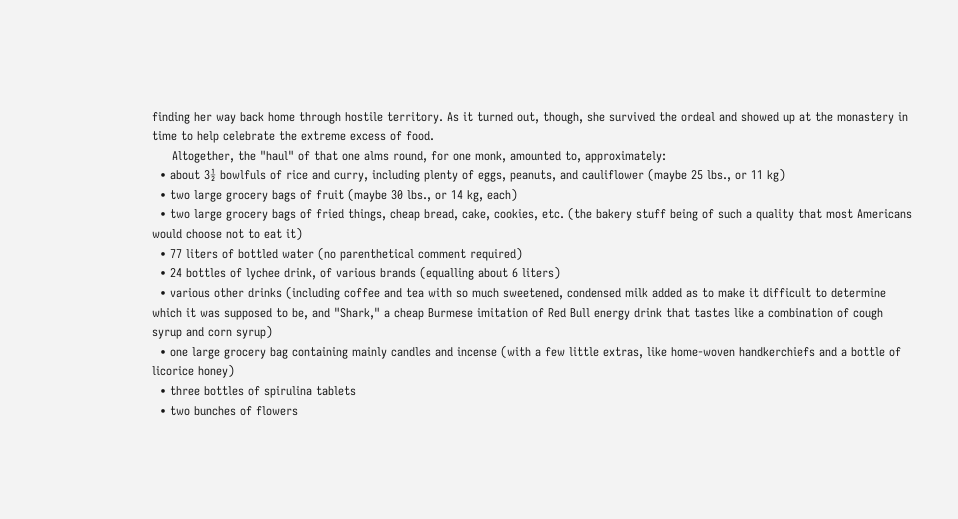finding her way back home through hostile territory. As it turned out, though, she survived the ordeal and showed up at the monastery in time to help celebrate the extreme excess of food.
     Altogether, the "haul" of that one alms round, for one monk, amounted to, approximately:
  • about 3½ bowlfuls of rice and curry, including plenty of eggs, peanuts, and cauliflower (maybe 25 lbs., or 11 kg)
  • two large grocery bags of fruit (maybe 30 lbs., or 14 kg, each)
  • two large grocery bags of fried things, cheap bread, cake, cookies, etc. (the bakery stuff being of such a quality that most Americans would choose not to eat it)
  • 77 liters of bottled water (no parenthetical comment required)
  • 24 bottles of lychee drink, of various brands (equalling about 6 liters)
  • various other drinks (including coffee and tea with so much sweetened, condensed milk added as to make it difficult to determine which it was supposed to be, and "Shark," a cheap Burmese imitation of Red Bull energy drink that tastes like a combination of cough syrup and corn syrup)
  • one large grocery bag containing mainly candles and incense (with a few little extras, like home-woven handkerchiefs and a bottle of licorice honey)
  • three bottles of spirulina tablets
  • two bunches of flowers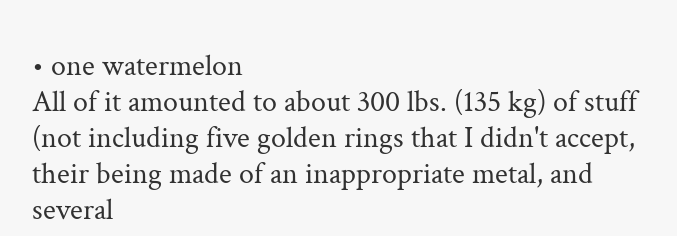• one watermelon
All of it amounted to about 300 lbs. (135 kg) of stuff (not including five golden rings that I didn't accept, their being made of an inappropriate metal, and several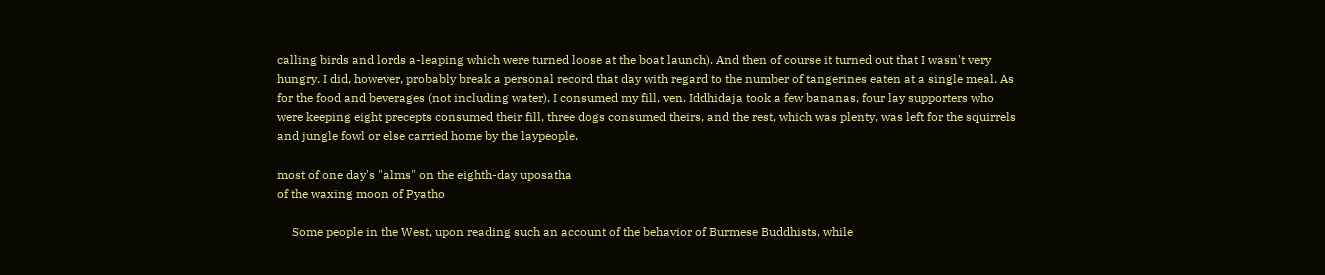calling birds and lords a-leaping which were turned loose at the boat launch). And then of course it turned out that I wasn't very hungry. I did, however, probably break a personal record that day with regard to the number of tangerines eaten at a single meal. As for the food and beverages (not including water), I consumed my fill, ven. Iddhidaja took a few bananas, four lay supporters who were keeping eight precepts consumed their fill, three dogs consumed theirs, and the rest, which was plenty, was left for the squirrels and jungle fowl or else carried home by the laypeople.

most of one day's "alms" on the eighth-day uposatha
of the waxing moon of Pyatho

     Some people in the West, upon reading such an account of the behavior of Burmese Buddhists, while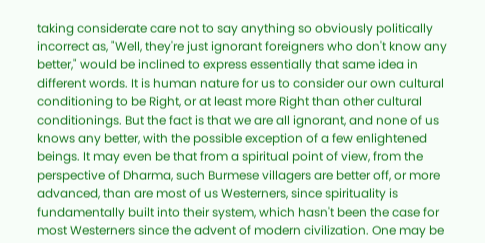taking considerate care not to say anything so obviously politically incorrect as, "Well, they're just ignorant foreigners who don't know any better," would be inclined to express essentially that same idea in different words. It is human nature for us to consider our own cultural conditioning to be Right, or at least more Right than other cultural conditionings. But the fact is that we are all ignorant, and none of us knows any better, with the possible exception of a few enlightened beings. It may even be that from a spiritual point of view, from the perspective of Dharma, such Burmese villagers are better off, or more advanced, than are most of us Westerners, since spirituality is fundamentally built into their system, which hasn't been the case for most Westerners since the advent of modern civilization. One may be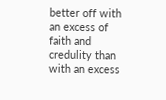better off with an excess of faith and credulity than with an excess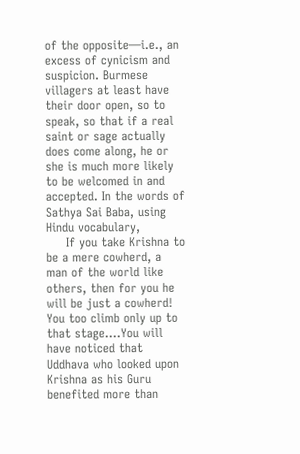of the opposite—i.e., an excess of cynicism and suspicion. Burmese villagers at least have their door open, so to speak, so that if a real saint or sage actually does come along, he or she is much more likely to be welcomed in and accepted. In the words of Sathya Sai Baba, using Hindu vocabulary,
     If you take Krishna to be a mere cowherd, a man of the world like others, then for you he will be just a cowherd! You too climb only up to that stage….You will have noticed that Uddhava who looked upon Krishna as his Guru benefited more than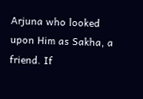Arjuna who looked upon Him as Sakha, a friend. If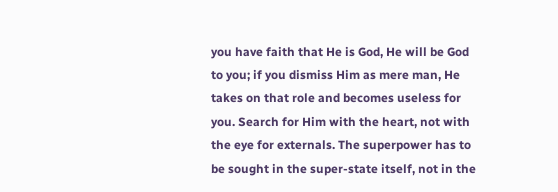you have faith that He is God, He will be God to you; if you dismiss Him as mere man, He takes on that role and becomes useless for you. Search for Him with the heart, not with the eye for externals. The superpower has to be sought in the super-state itself, not in the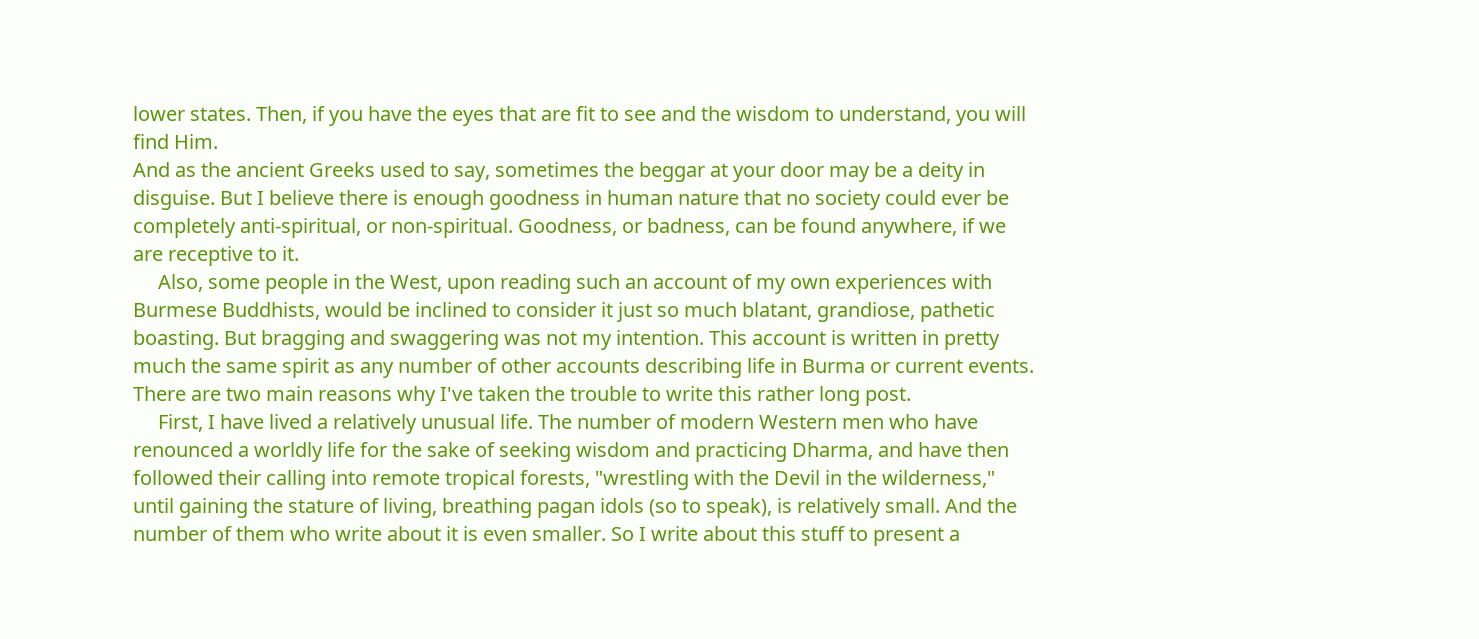lower states. Then, if you have the eyes that are fit to see and the wisdom to understand, you will find Him.
And as the ancient Greeks used to say, sometimes the beggar at your door may be a deity in disguise. But I believe there is enough goodness in human nature that no society could ever be completely anti-spiritual, or non-spiritual. Goodness, or badness, can be found anywhere, if we are receptive to it.
     Also, some people in the West, upon reading such an account of my own experiences with Burmese Buddhists, would be inclined to consider it just so much blatant, grandiose, pathetic boasting. But bragging and swaggering was not my intention. This account is written in pretty much the same spirit as any number of other accounts describing life in Burma or current events. There are two main reasons why I've taken the trouble to write this rather long post.
     First, I have lived a relatively unusual life. The number of modern Western men who have renounced a worldly life for the sake of seeking wisdom and practicing Dharma, and have then followed their calling into remote tropical forests, "wrestling with the Devil in the wilderness," until gaining the stature of living, breathing pagan idols (so to speak), is relatively small. And the number of them who write about it is even smaller. So I write about this stuff to present a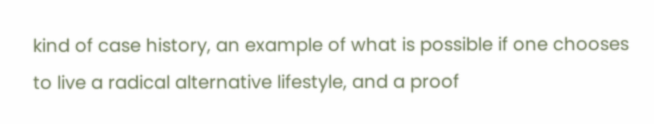kind of case history, an example of what is possible if one chooses to live a radical alternative lifestyle, and a proof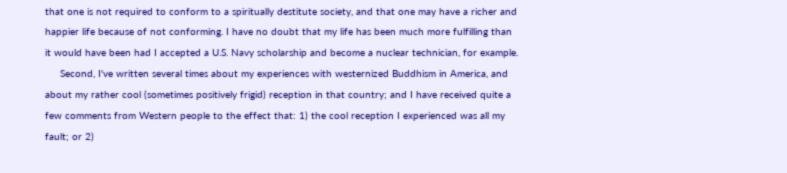that one is not required to conform to a spiritually destitute society, and that one may have a richer and happier life because of not conforming. I have no doubt that my life has been much more fulfilling than it would have been had I accepted a U.S. Navy scholarship and become a nuclear technician, for example.
     Second, I've written several times about my experiences with westernized Buddhism in America, and about my rather cool (sometimes positively frigid) reception in that country; and I have received quite a few comments from Western people to the effect that: 1) the cool reception I experienced was all my fault; or 2)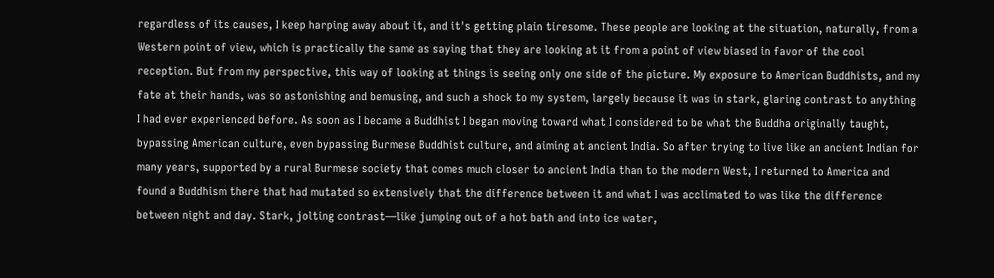regardless of its causes, I keep harping away about it, and it's getting plain tiresome. These people are looking at the situation, naturally, from a Western point of view, which is practically the same as saying that they are looking at it from a point of view biased in favor of the cool reception. But from my perspective, this way of looking at things is seeing only one side of the picture. My exposure to American Buddhists, and my fate at their hands, was so astonishing and bemusing, and such a shock to my system, largely because it was in stark, glaring contrast to anything I had ever experienced before. As soon as I became a Buddhist I began moving toward what I considered to be what the Buddha originally taught, bypassing American culture, even bypassing Burmese Buddhist culture, and aiming at ancient India. So after trying to live like an ancient Indian for many years, supported by a rural Burmese society that comes much closer to ancient India than to the modern West, I returned to America and found a Buddhism there that had mutated so extensively that the difference between it and what I was acclimated to was like the difference between night and day. Stark, jolting contrast—like jumping out of a hot bath and into ice water,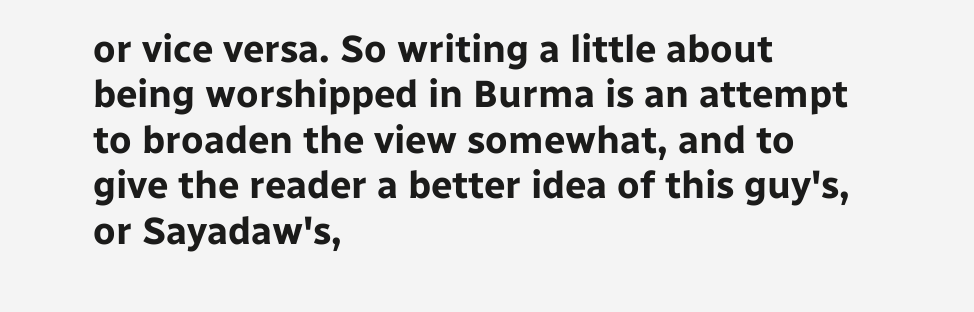or vice versa. So writing a little about being worshipped in Burma is an attempt to broaden the view somewhat, and to give the reader a better idea of this guy's, or Sayadaw's,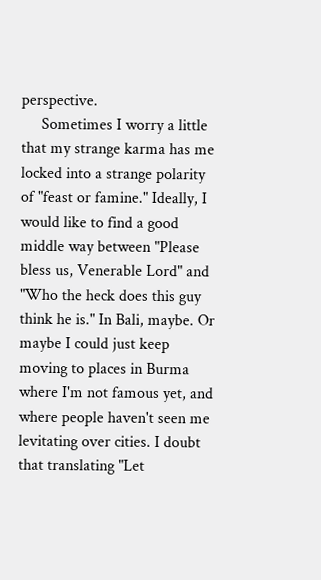perspective.
     Sometimes I worry a little that my strange karma has me locked into a strange polarity of "feast or famine." Ideally, I would like to find a good middle way between "Please bless us, Venerable Lord" and "Who the heck does this guy think he is." In Bali, maybe. Or maybe I could just keep moving to places in Burma where I'm not famous yet, and where people haven't seen me levitating over cities. I doubt that translating "Let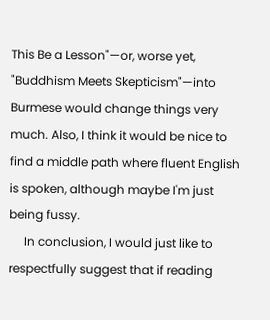This Be a Lesson"—or, worse yet, "Buddhism Meets Skepticism"—into Burmese would change things very much. Also, I think it would be nice to find a middle path where fluent English is spoken, although maybe I'm just being fussy.
     In conclusion, I would just like to respectfully suggest that if reading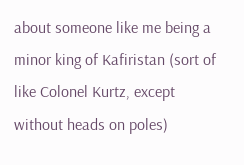about someone like me being a minor king of Kafiristan (sort of like Colonel Kurtz, except without heads on poles)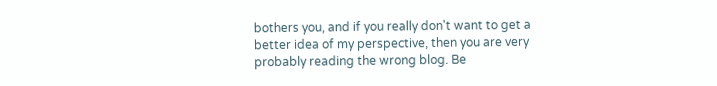bothers you, and if you really don't want to get a better idea of my perspective, then you are very probably reading the wrong blog. Be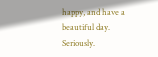happy, and have a beautiful day. Seriously.